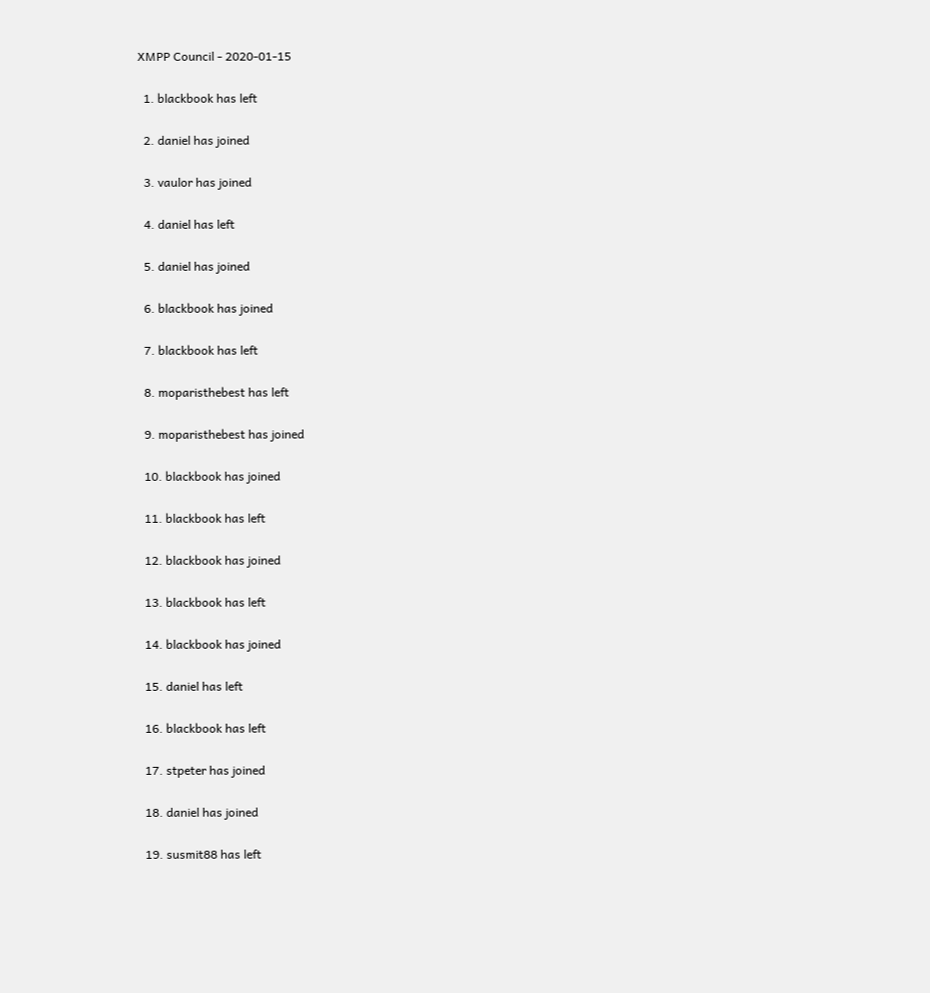XMPP Council - 2020-01-15

  1. blackbook has left

  2. daniel has joined

  3. vaulor has joined

  4. daniel has left

  5. daniel has joined

  6. blackbook has joined

  7. blackbook has left

  8. moparisthebest has left

  9. moparisthebest has joined

  10. blackbook has joined

  11. blackbook has left

  12. blackbook has joined

  13. blackbook has left

  14. blackbook has joined

  15. daniel has left

  16. blackbook has left

  17. stpeter has joined

  18. daniel has joined

  19. susmit88 has left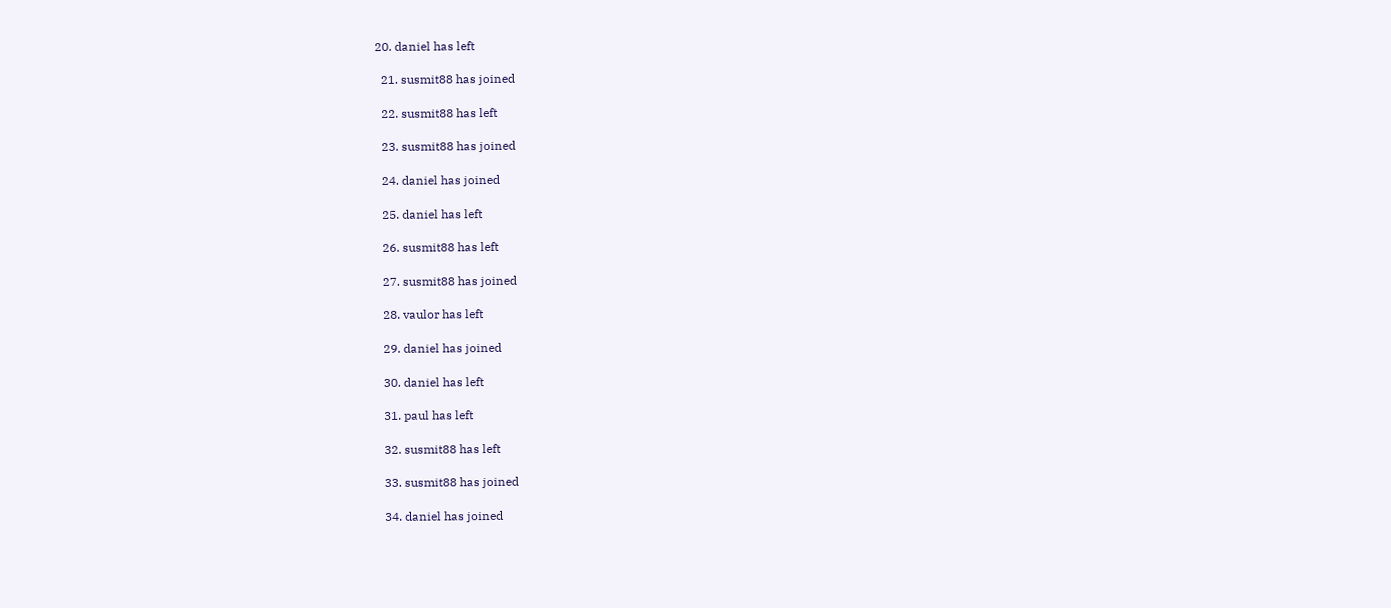20. daniel has left

  21. susmit88 has joined

  22. susmit88 has left

  23. susmit88 has joined

  24. daniel has joined

  25. daniel has left

  26. susmit88 has left

  27. susmit88 has joined

  28. vaulor has left

  29. daniel has joined

  30. daniel has left

  31. paul has left

  32. susmit88 has left

  33. susmit88 has joined

  34. daniel has joined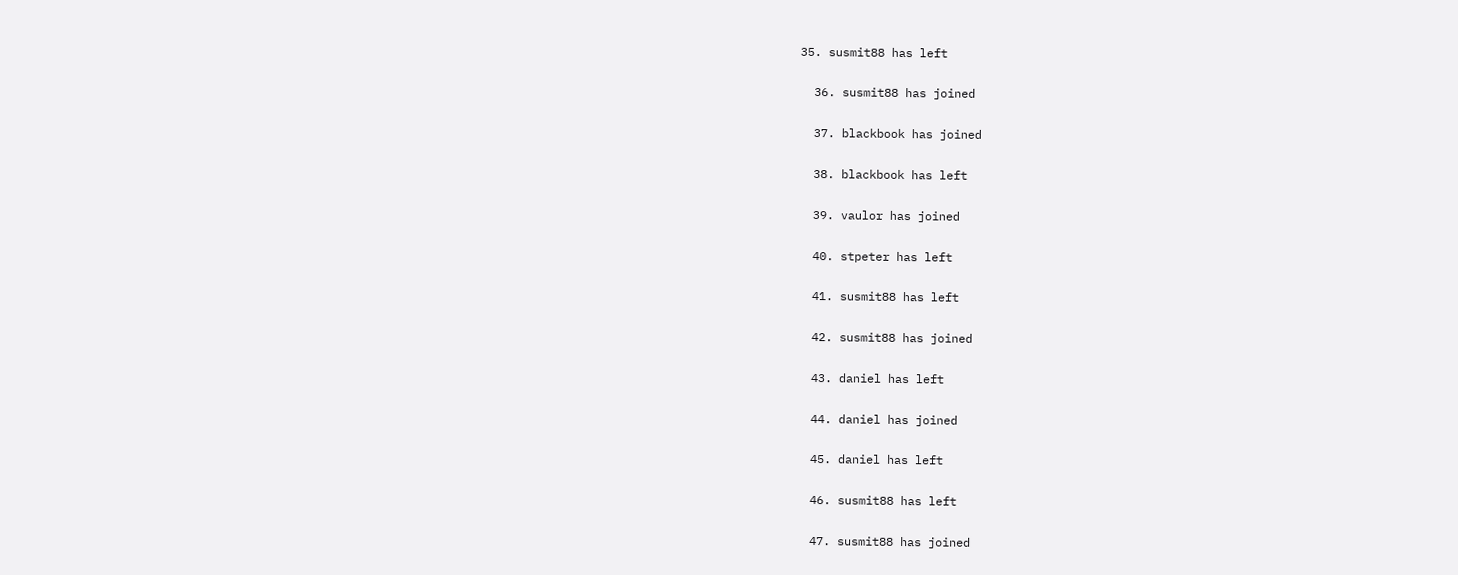35. susmit88 has left

  36. susmit88 has joined

  37. blackbook has joined

  38. blackbook has left

  39. vaulor has joined

  40. stpeter has left

  41. susmit88 has left

  42. susmit88 has joined

  43. daniel has left

  44. daniel has joined

  45. daniel has left

  46. susmit88 has left

  47. susmit88 has joined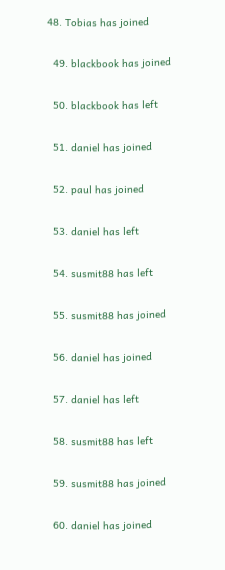48. Tobias has joined

  49. blackbook has joined

  50. blackbook has left

  51. daniel has joined

  52. paul has joined

  53. daniel has left

  54. susmit88 has left

  55. susmit88 has joined

  56. daniel has joined

  57. daniel has left

  58. susmit88 has left

  59. susmit88 has joined

  60. daniel has joined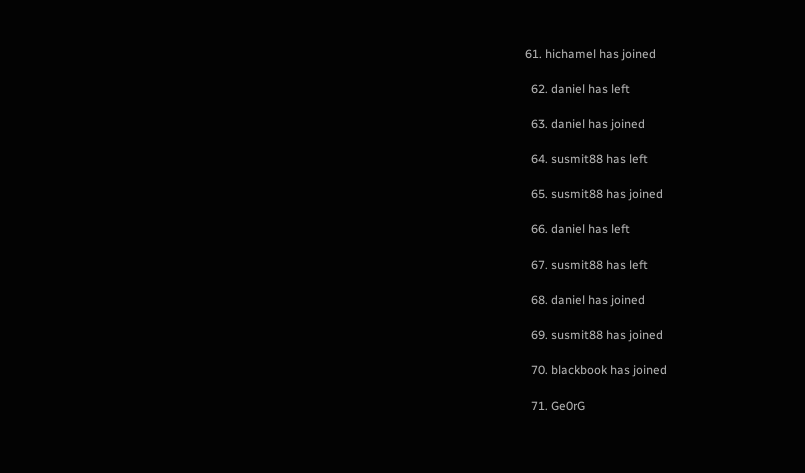61. hichamel has joined

  62. daniel has left

  63. daniel has joined

  64. susmit88 has left

  65. susmit88 has joined

  66. daniel has left

  67. susmit88 has left

  68. daniel has joined

  69. susmit88 has joined

  70. blackbook has joined

  71. Ge0rG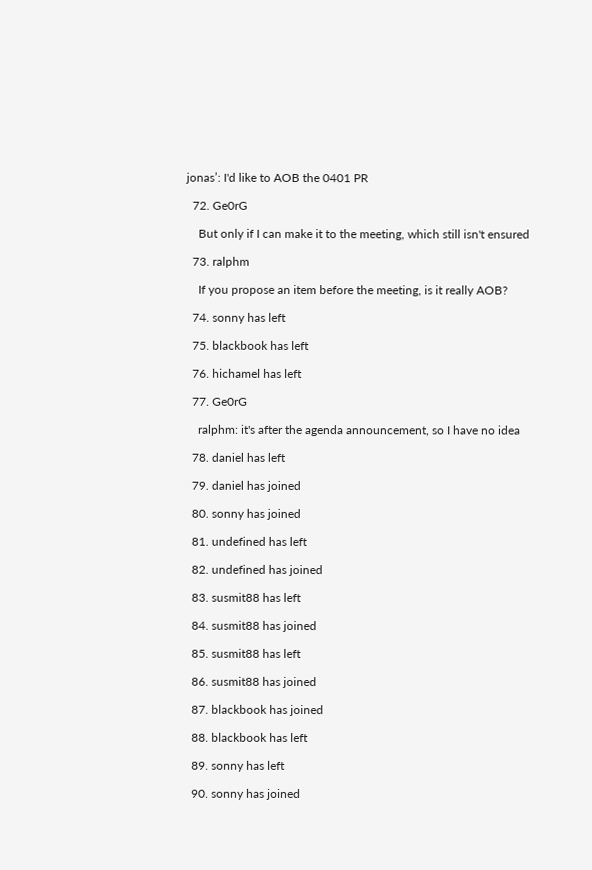jonas’: I'd like to AOB the 0401 PR

  72. Ge0rG

    But only if I can make it to the meeting, which still isn't ensured

  73. ralphm

    If you propose an item before the meeting, is it really AOB?

  74. sonny has left

  75. blackbook has left

  76. hichamel has left

  77. Ge0rG

    ralphm: it's after the agenda announcement, so I have no idea

  78. daniel has left

  79. daniel has joined

  80. sonny has joined

  81. undefined has left

  82. undefined has joined

  83. susmit88 has left

  84. susmit88 has joined

  85. susmit88 has left

  86. susmit88 has joined

  87. blackbook has joined

  88. blackbook has left

  89. sonny has left

  90. sonny has joined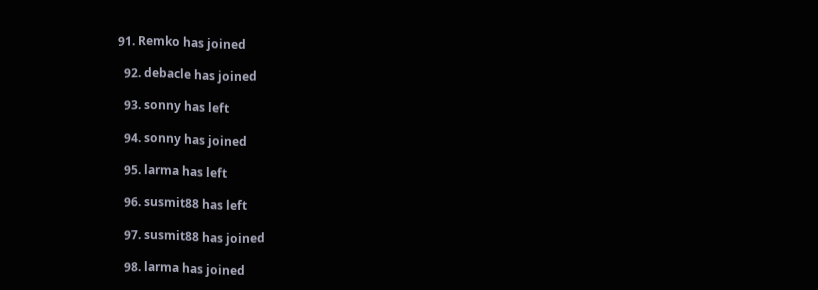91. Remko has joined

  92. debacle has joined

  93. sonny has left

  94. sonny has joined

  95. larma has left

  96. susmit88 has left

  97. susmit88 has joined

  98. larma has joined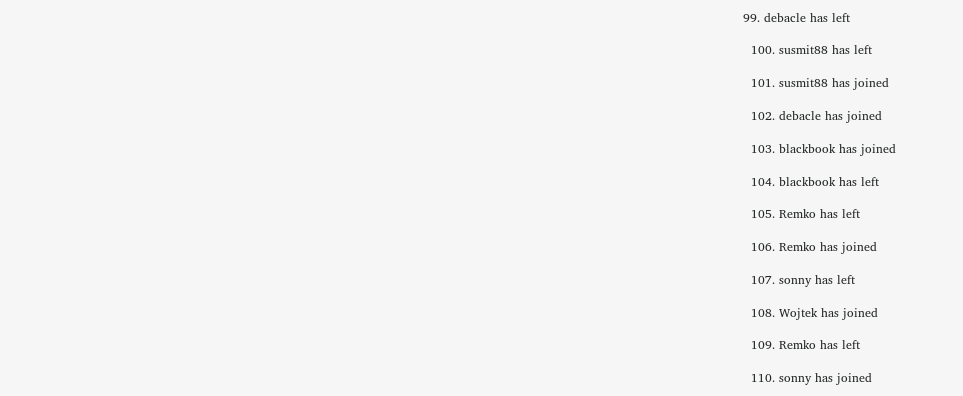99. debacle has left

  100. susmit88 has left

  101. susmit88 has joined

  102. debacle has joined

  103. blackbook has joined

  104. blackbook has left

  105. Remko has left

  106. Remko has joined

  107. sonny has left

  108. Wojtek has joined

  109. Remko has left

  110. sonny has joined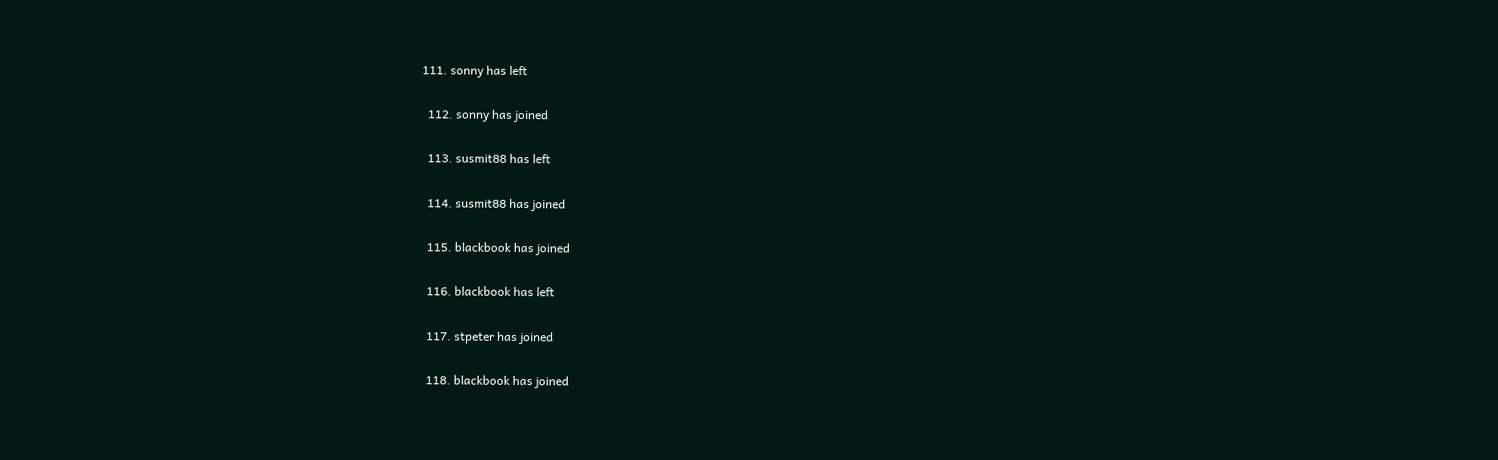111. sonny has left

  112. sonny has joined

  113. susmit88 has left

  114. susmit88 has joined

  115. blackbook has joined

  116. blackbook has left

  117. stpeter has joined

  118. blackbook has joined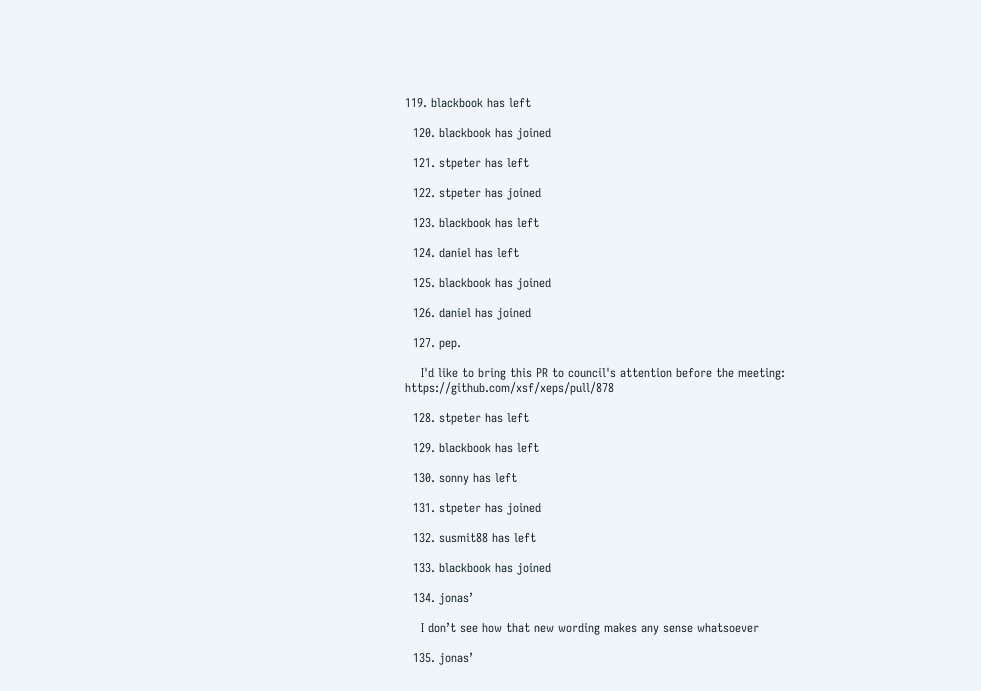119. blackbook has left

  120. blackbook has joined

  121. stpeter has left

  122. stpeter has joined

  123. blackbook has left

  124. daniel has left

  125. blackbook has joined

  126. daniel has joined

  127. pep.

    I'd like to bring this PR to council's attention before the meeting: https://github.com/xsf/xeps/pull/878

  128. stpeter has left

  129. blackbook has left

  130. sonny has left

  131. stpeter has joined

  132. susmit88 has left

  133. blackbook has joined

  134. jonas’

    I don’t see how that new wording makes any sense whatsoever

  135. jonas’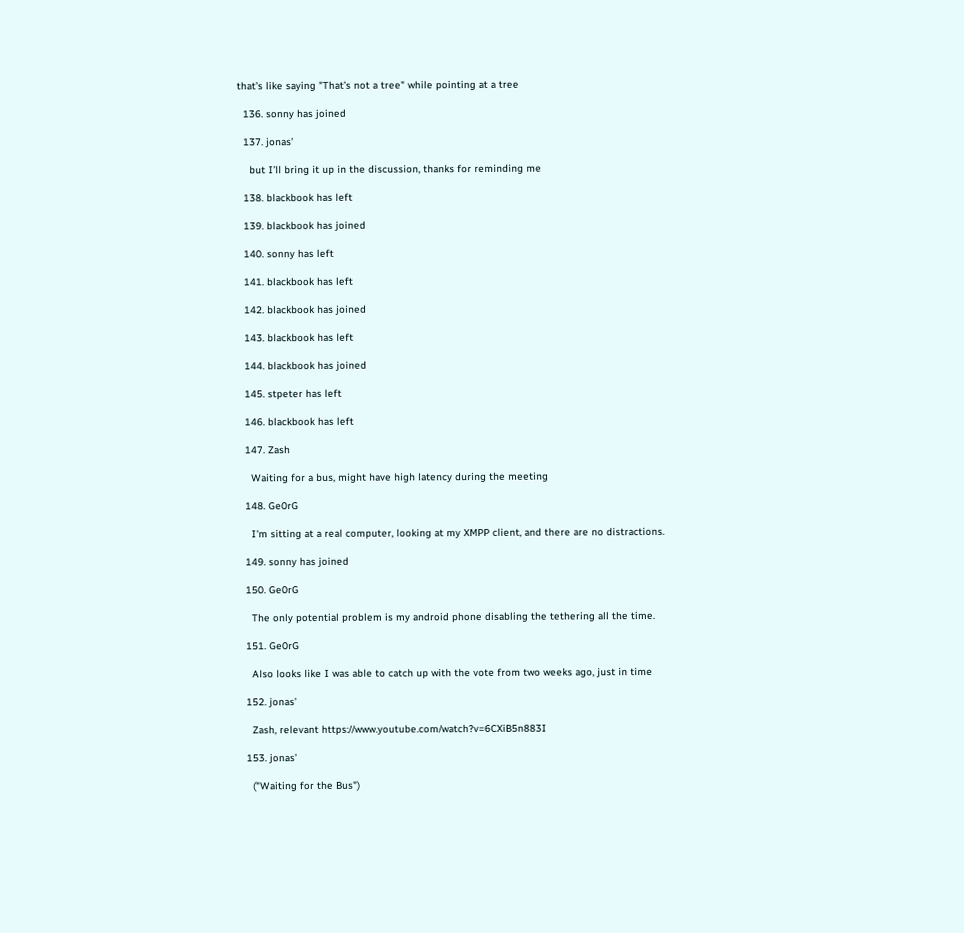that’s like saying "That’s not a tree" while pointing at a tree

  136. sonny has joined

  137. jonas’

    but I’ll bring it up in the discussion, thanks for reminding me

  138. blackbook has left

  139. blackbook has joined

  140. sonny has left

  141. blackbook has left

  142. blackbook has joined

  143. blackbook has left

  144. blackbook has joined

  145. stpeter has left

  146. blackbook has left

  147. Zash

    Waiting for a bus, might have high latency during the meeting

  148. Ge0rG

    I'm sitting at a real computer, looking at my XMPP client, and there are no distractions.

  149. sonny has joined

  150. Ge0rG

    The only potential problem is my android phone disabling the tethering all the time.

  151. Ge0rG

    Also looks like I was able to catch up with the vote from two weeks ago, just in time

  152. jonas’

    Zash, relevant https://www.youtube.com/watch?v=6CXiB5n883I

  153. jonas’

    ("Waiting for the Bus")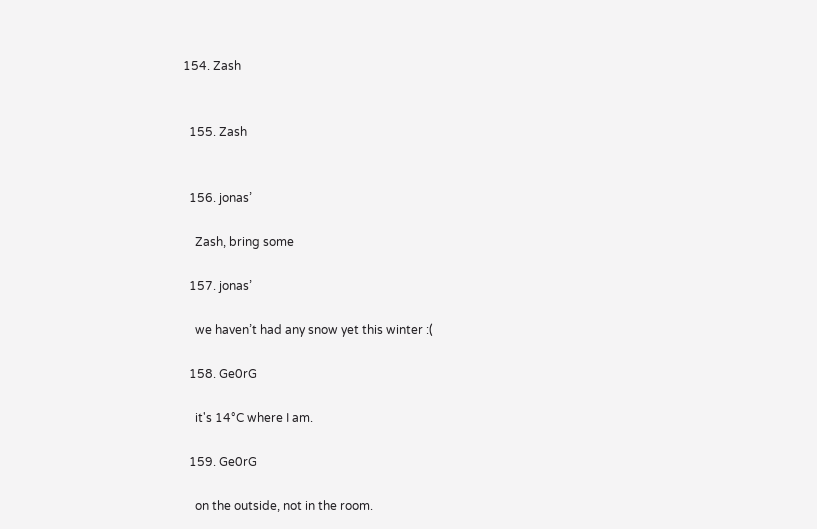154. Zash


  155. Zash


  156. jonas’

    Zash, bring some

  157. jonas’

    we haven’t had any snow yet this winter :(

  158. Ge0rG

    it's 14°C where I am.

  159. Ge0rG

    on the outside, not in the room.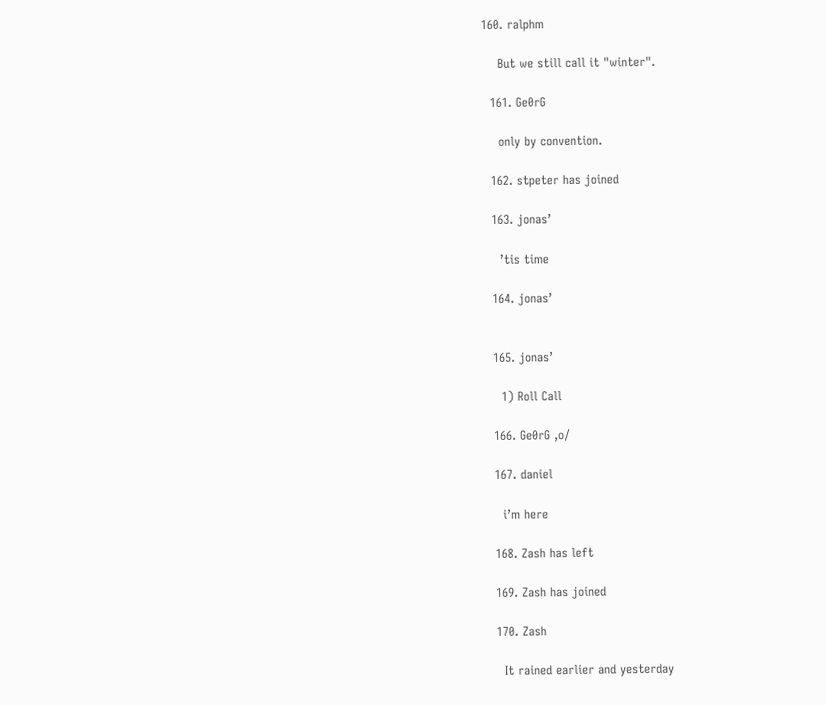160. ralphm

    But we still call it "winter".

  161. Ge0rG

    only by convention.

  162. stpeter has joined

  163. jonas’

    ’tis time

  164. jonas’


  165. jonas’

    1) Roll Call

  166. Ge0rG ,o/

  167. daniel

    i’m here

  168. Zash has left

  169. Zash has joined

  170. Zash

    It rained earlier and yesterday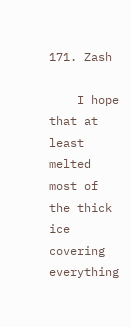171. Zash

    I hope that at least melted most of the thick ice covering everything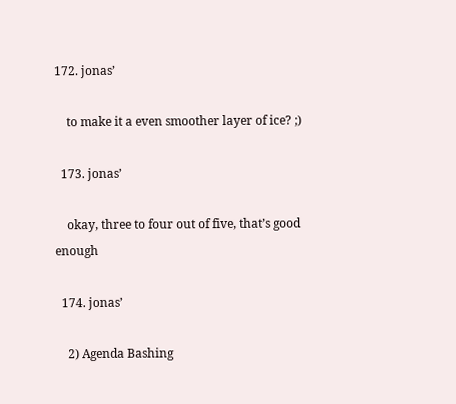172. jonas’

    to make it a even smoother layer of ice? ;)

  173. jonas’

    okay, three to four out of five, that’s good enough

  174. jonas’

    2) Agenda Bashing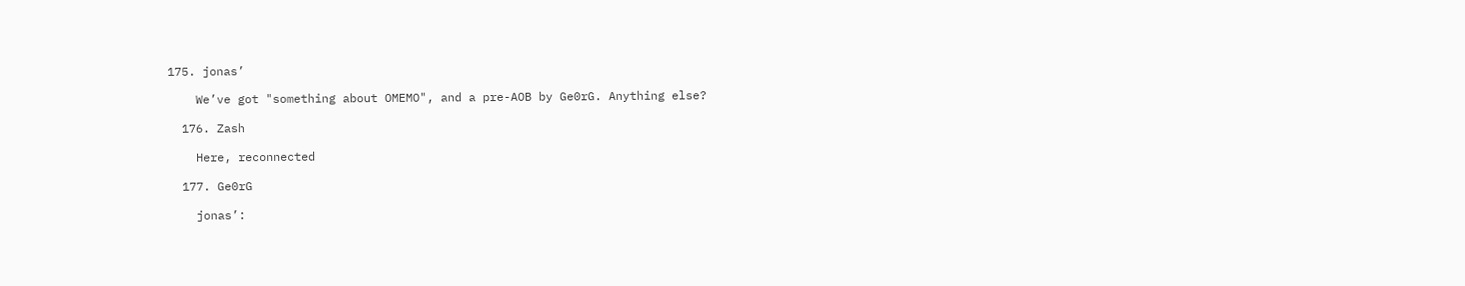175. jonas’

    We’ve got "something about OMEMO", and a pre-AOB by Ge0rG. Anything else?

  176. Zash

    Here, reconnected

  177. Ge0rG

    jonas’: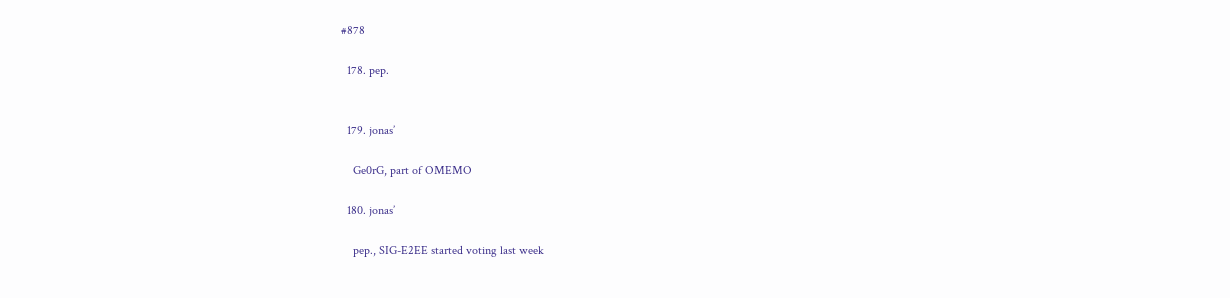#878

  178. pep.


  179. jonas’

    Ge0rG, part of OMEMO

  180. jonas’

    pep., SIG-E2EE started voting last week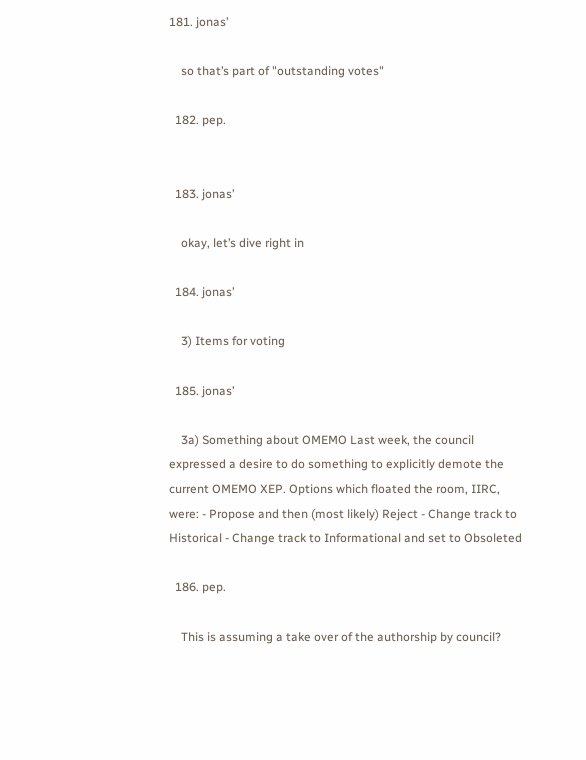181. jonas’

    so that’s part of "outstanding votes"

  182. pep.


  183. jonas’

    okay, let’s dive right in

  184. jonas’

    3) Items for voting

  185. jonas’

    3a) Something about OMEMO Last week, the council expressed a desire to do something to explicitly demote the current OMEMO XEP. Options which floated the room, IIRC, were: - Propose and then (most likely) Reject - Change track to Historical - Change track to Informational and set to Obsoleted

  186. pep.

    This is assuming a take over of the authorship by council?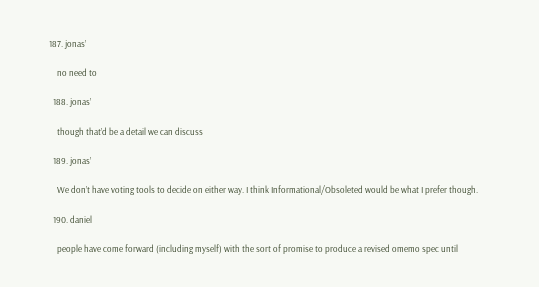187. jonas’

    no need to

  188. jonas’

    though that’d be a detail we can discuss

  189. jonas’

    We don’t have voting tools to decide on either way. I think Informational/Obsoleted would be what I prefer though.

  190. daniel

    people have come forward (including myself) with the sort of promise to produce a revised omemo spec until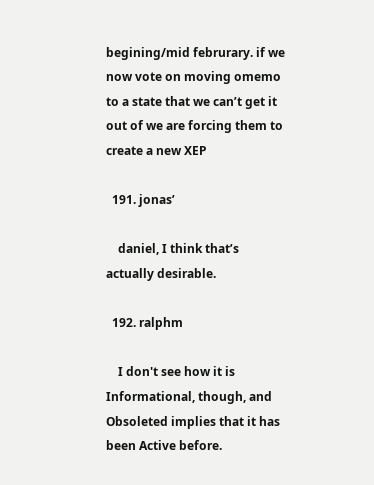begining/mid februrary. if we now vote on moving omemo to a state that we can’t get it out of we are forcing them to create a new XEP

  191. jonas’

    daniel, I think that’s actually desirable.

  192. ralphm

    I don't see how it is Informational, though, and Obsoleted implies that it has been Active before.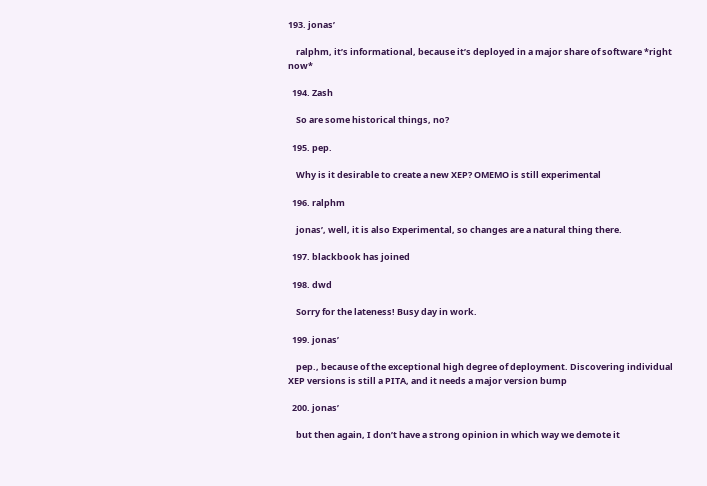193. jonas’

    ralphm, it’s informational, because it’s deployed in a major share of software *right now*

  194. Zash

    So are some historical things, no?

  195. pep.

    Why is it desirable to create a new XEP? OMEMO is still experimental

  196. ralphm

    jonas’, well, it is also Experimental, so changes are a natural thing there.

  197. blackbook has joined

  198. dwd

    Sorry for the lateness! Busy day in work.

  199. jonas’

    pep., because of the exceptional high degree of deployment. Discovering individual XEP versions is still a PITA, and it needs a major version bump

  200. jonas’

    but then again, I don’t have a strong opinion in which way we demote it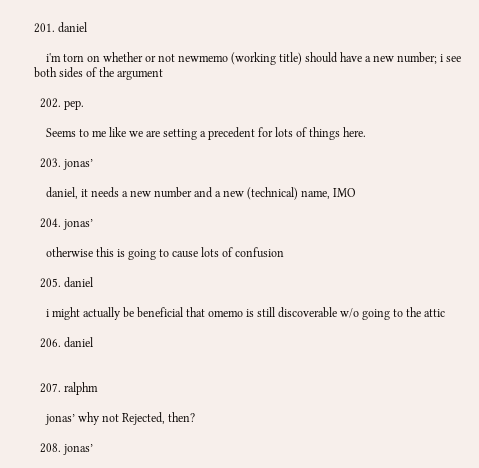201. daniel

    i'm torn on whether or not newmemo (working title) should have a new number; i see both sides of the argument

  202. pep.

    Seems to me like we are setting a precedent for lots of things here.

  203. jonas’

    daniel, it needs a new number and a new (technical) name, IMO

  204. jonas’

    otherwise this is going to cause lots of confusion

  205. daniel

    i might actually be beneficial that omemo is still discoverable w/o going to the attic

  206. daniel


  207. ralphm

    jonas’ why not Rejected, then?

  208. jonas’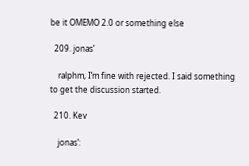be it OMEMO 2.0 or something else

  209. jonas’

    ralphm, I’m fine with rejected. I said something to get the discussion started.

  210. Kev

    jonas’: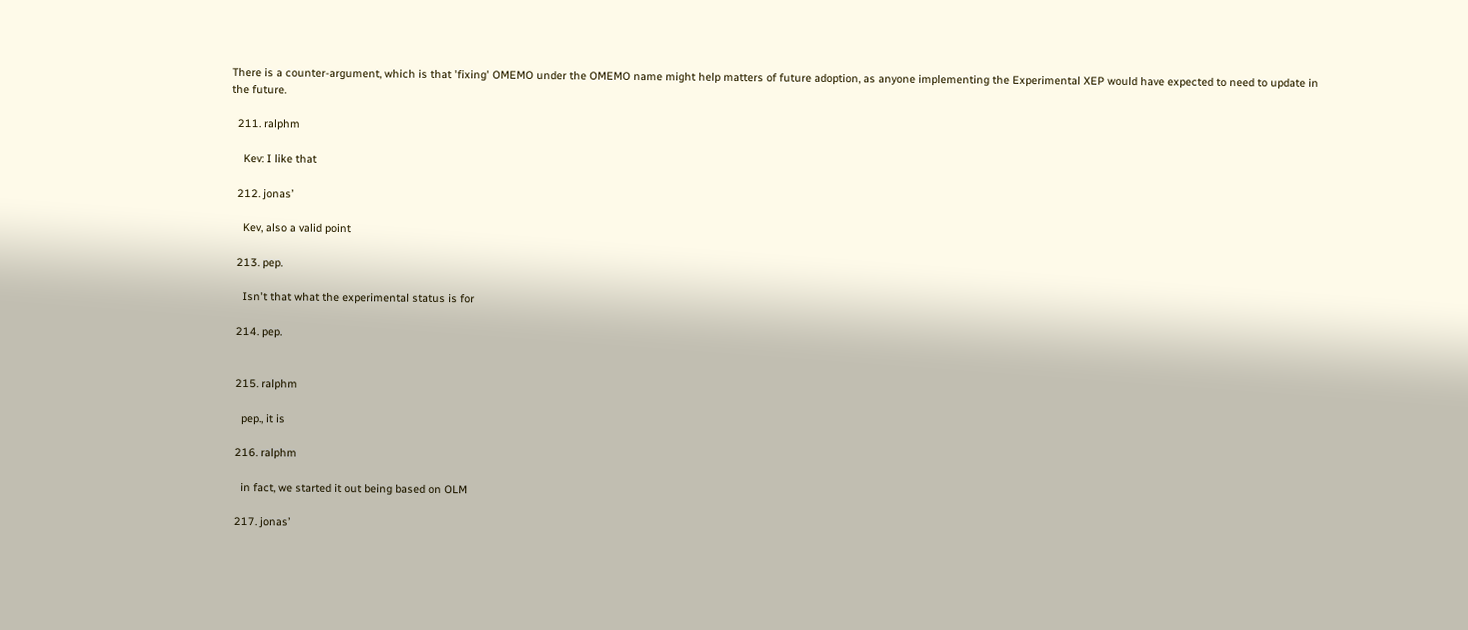There is a counter-argument, which is that 'fixing' OMEMO under the OMEMO name might help matters of future adoption, as anyone implementing the Experimental XEP would have expected to need to update in the future.

  211. ralphm

    Kev: I like that

  212. jonas’

    Kev, also a valid point

  213. pep.

    Isn't that what the experimental status is for

  214. pep.


  215. ralphm

    pep., it is

  216. ralphm

    in fact, we started it out being based on OLM

  217. jonas’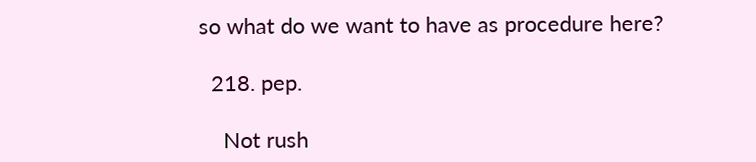so what do we want to have as procedure here?

  218. pep.

    Not rush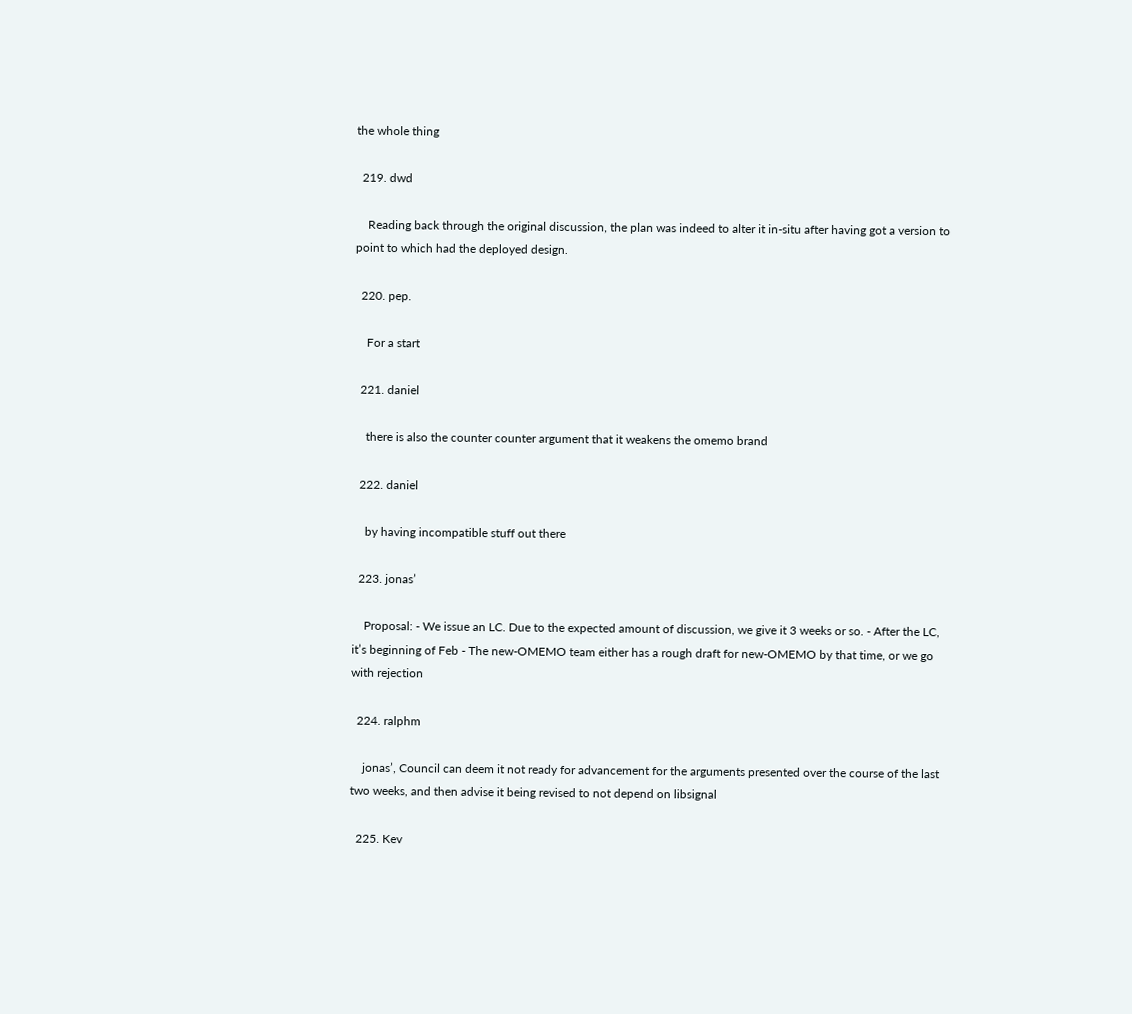the whole thing

  219. dwd

    Reading back through the original discussion, the plan was indeed to alter it in-situ after having got a version to point to which had the deployed design.

  220. pep.

    For a start

  221. daniel

    there is also the counter counter argument that it weakens the omemo brand

  222. daniel

    by having incompatible stuff out there

  223. jonas’

    Proposal: - We issue an LC. Due to the expected amount of discussion, we give it 3 weeks or so. - After the LC, it’s beginning of Feb - The new-OMEMO team either has a rough draft for new-OMEMO by that time, or we go with rejection

  224. ralphm

    jonas’, Council can deem it not ready for advancement for the arguments presented over the course of the last two weeks, and then advise it being revised to not depend on libsignal

  225. Kev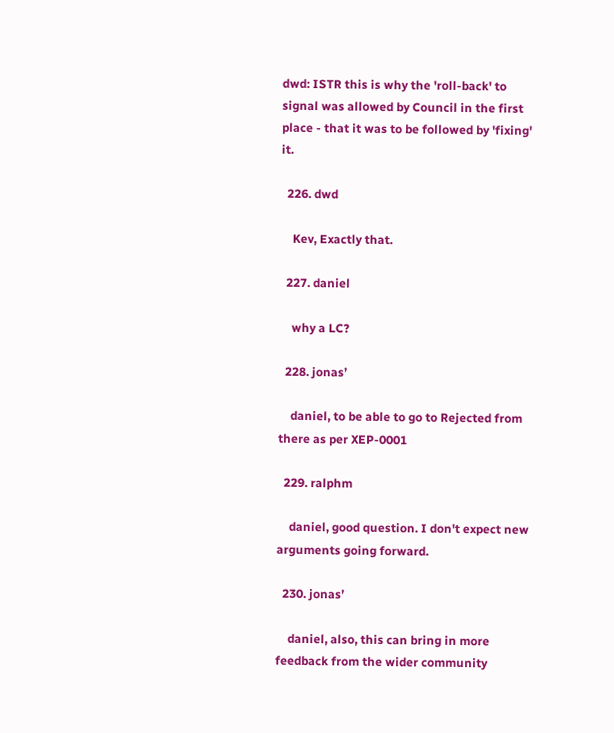dwd: ISTR this is why the 'roll-back' to signal was allowed by Council in the first place - that it was to be followed by 'fixing' it.

  226. dwd

    Kev, Exactly that.

  227. daniel

    why a LC?

  228. jonas’

    daniel, to be able to go to Rejected from there as per XEP-0001

  229. ralphm

    daniel, good question. I don't expect new arguments going forward.

  230. jonas’

    daniel, also, this can bring in more feedback from the wider community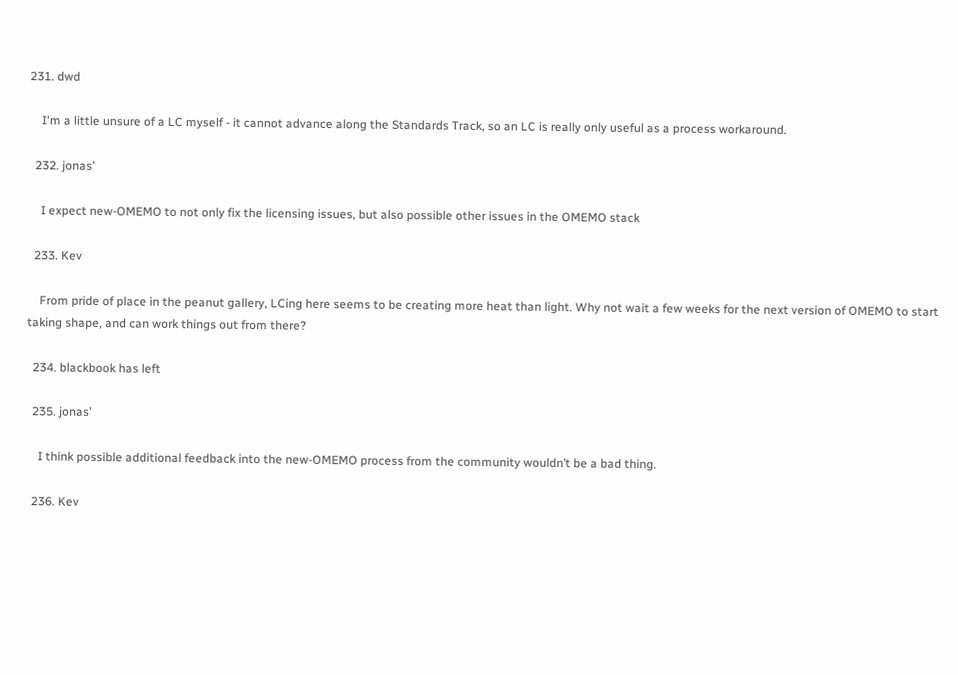231. dwd

    I'm a little unsure of a LC myself - it cannot advance along the Standards Track, so an LC is really only useful as a process workaround.

  232. jonas’

    I expect new-OMEMO to not only fix the licensing issues, but also possible other issues in the OMEMO stack

  233. Kev

    From pride of place in the peanut gallery, LCing here seems to be creating more heat than light. Why not wait a few weeks for the next version of OMEMO to start taking shape, and can work things out from there?

  234. blackbook has left

  235. jonas’

    I think possible additional feedback into the new-OMEMO process from the community wouldn’t be a bad thing.

  236. Kev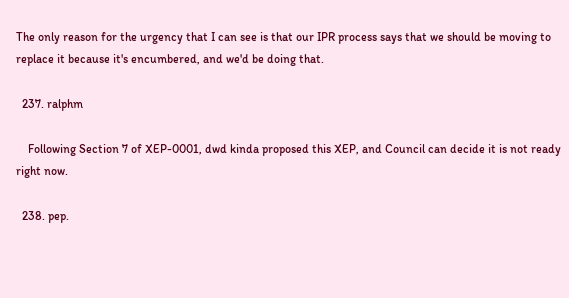The only reason for the urgency that I can see is that our IPR process says that we should be moving to replace it because it's encumbered, and we'd be doing that.

  237. ralphm

    Following Section 7 of XEP-0001, dwd kinda proposed this XEP, and Council can decide it is not ready right now.

  238. pep.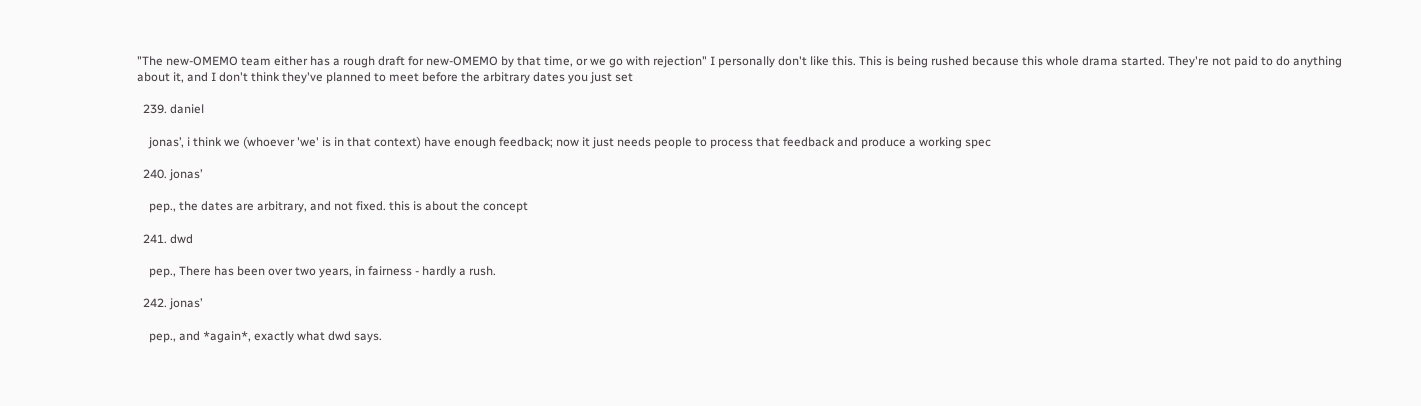"The new-OMEMO team either has a rough draft for new-OMEMO by that time, or we go with rejection" I personally don't like this. This is being rushed because this whole drama started. They're not paid to do anything about it, and I don't think they've planned to meet before the arbitrary dates you just set

  239. daniel

    jonas’, i think we (whoever 'we' is in that context) have enough feedback; now it just needs people to process that feedback and produce a working spec

  240. jonas’

    pep., the dates are arbitrary, and not fixed. this is about the concept

  241. dwd

    pep., There has been over two years, in fairness - hardly a rush.

  242. jonas’

    pep., and *again*, exactly what dwd says.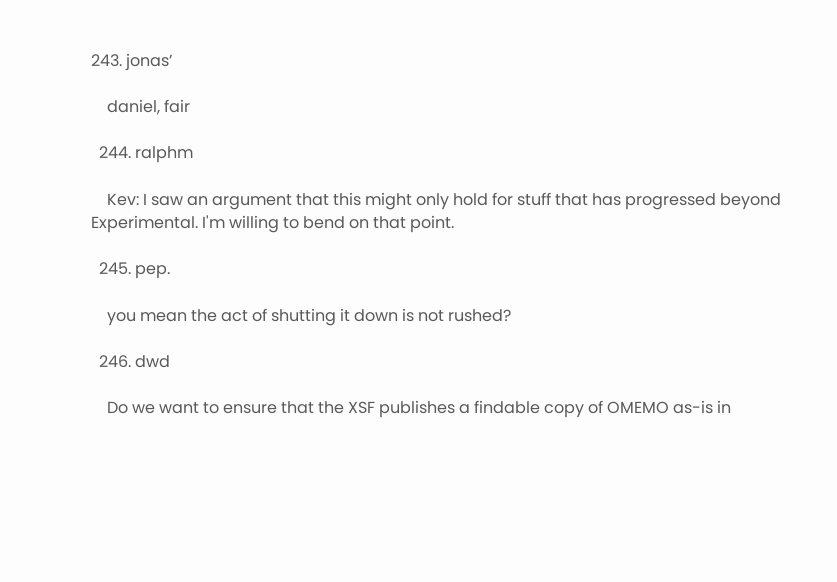243. jonas’

    daniel, fair

  244. ralphm

    Kev: I saw an argument that this might only hold for stuff that has progressed beyond Experimental. I'm willing to bend on that point.

  245. pep.

    you mean the act of shutting it down is not rushed?

  246. dwd

    Do we want to ensure that the XSF publishes a findable copy of OMEMO as-is in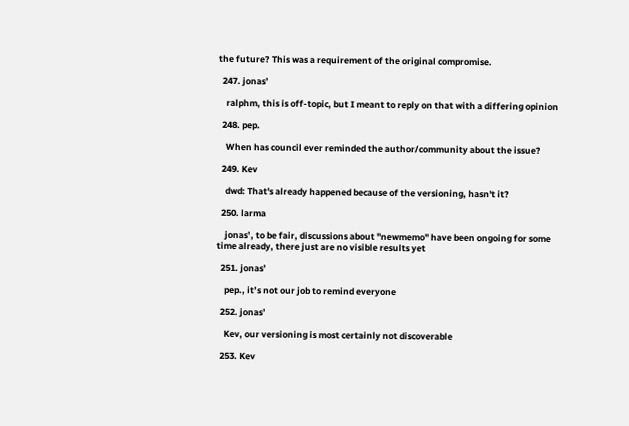the future? This was a requirement of the original compromise.

  247. jonas’

    ralphm, this is off-topic, but I meant to reply on that with a differing opinion

  248. pep.

    When has council ever reminded the author/community about the issue?

  249. Kev

    dwd: That's already happened because of the versioning, hasn't it?

  250. larma

    jonas’, to be fair, discussions about "newmemo" have been ongoing for some time already, there just are no visible results yet

  251. jonas’

    pep., it’s not our job to remind everyone

  252. jonas’

    Kev, our versioning is most certainly not discoverable

  253. Kev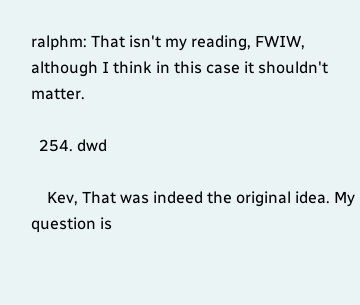ralphm: That isn't my reading, FWIW, although I think in this case it shouldn't matter.

  254. dwd

    Kev, That was indeed the original idea. My question is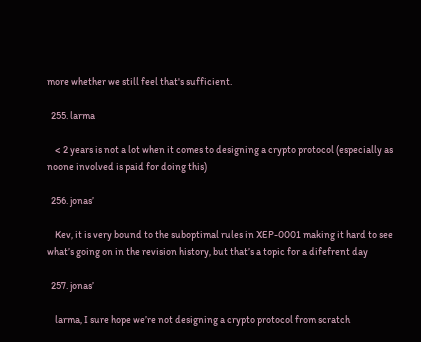more whether we still feel that's sufficient.

  255. larma

    < 2 years is not a lot when it comes to designing a crypto protocol (especially as noone involved is paid for doing this)

  256. jonas’

    Kev, it is very bound to the suboptimal rules in XEP-0001 making it hard to see what’s going on in the revision history, but that’s a topic for a difefrent day

  257. jonas’

    larma, I sure hope we’re not designing a crypto protocol from scratch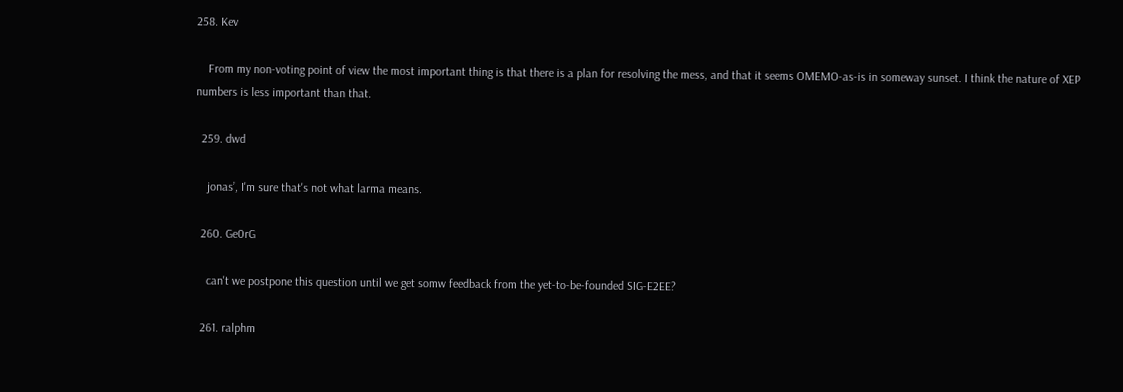258. Kev

    From my non-voting point of view the most important thing is that there is a plan for resolving the mess, and that it seems OMEMO-as-is in someway sunset. I think the nature of XEP numbers is less important than that.

  259. dwd

    jonas’, I'm sure that's not what larma means.

  260. Ge0rG

    can't we postpone this question until we get somw feedback from the yet-to-be-founded SIG-E2EE?

  261. ralphm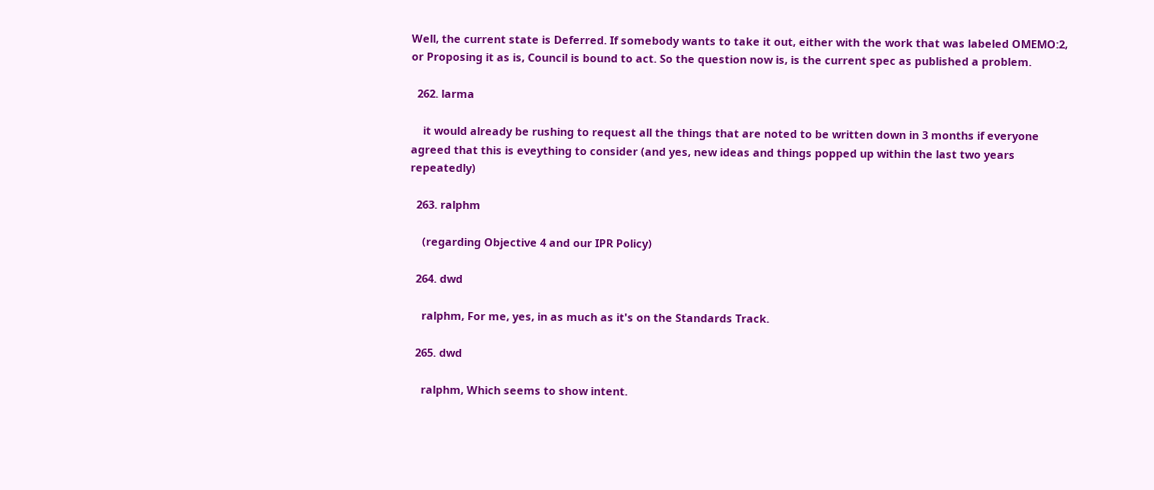Well, the current state is Deferred. If somebody wants to take it out, either with the work that was labeled OMEMO:2, or Proposing it as is, Council is bound to act. So the question now is, is the current spec as published a problem.

  262. larma

    it would already be rushing to request all the things that are noted to be written down in 3 months if everyone agreed that this is eveything to consider (and yes, new ideas and things popped up within the last two years repeatedly)

  263. ralphm

    (regarding Objective 4 and our IPR Policy)

  264. dwd

    ralphm, For me, yes, in as much as it's on the Standards Track.

  265. dwd

    ralphm, Which seems to show intent.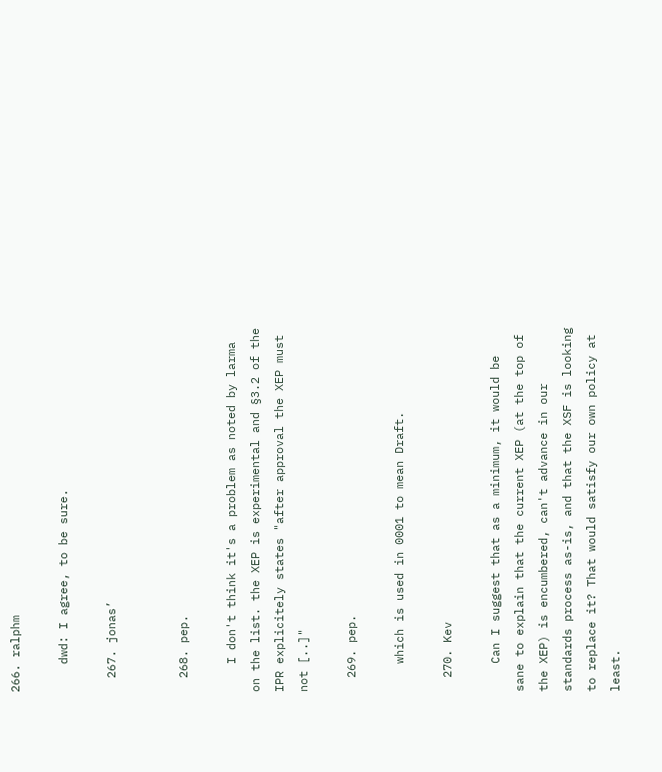266. ralphm

    dwd: I agree, to be sure.

  267. jonas’


  268. pep.

    I don't think it's a problem as noted by larma on the list. the XEP is experimental and §3.2 of the IPR explicitely states "after approval the XEP must not [..]"

  269. pep.

    which is used in 0001 to mean Draft.

  270. Kev

    Can I suggest that as a minimum, it would be sane to explain that the current XEP (at the top of the XEP) is encumbered, can't advance in our standards process as-is, and that the XSF is looking to replace it? That would satisfy our own policy at least.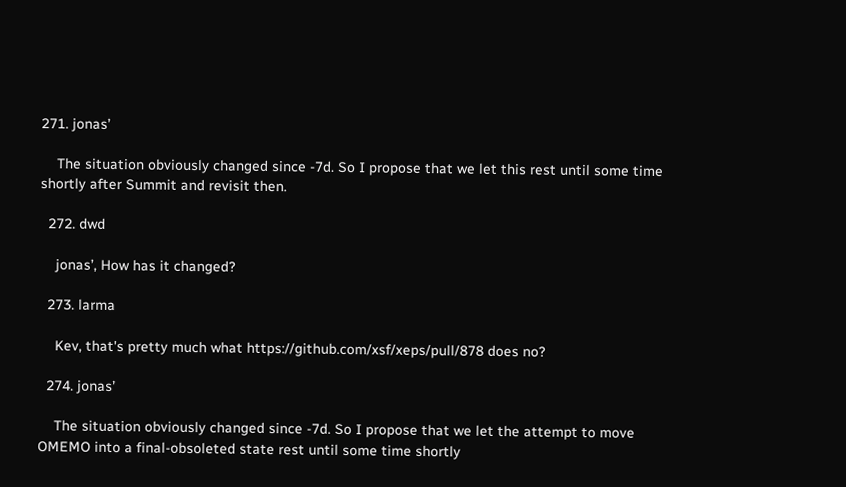271. jonas’

    The situation obviously changed since -7d. So I propose that we let this rest until some time shortly after Summit and revisit then.

  272. dwd

    jonas’, How has it changed?

  273. larma

    Kev, that's pretty much what https://github.com/xsf/xeps/pull/878 does no?

  274. jonas’

    The situation obviously changed since -7d. So I propose that we let the attempt to move OMEMO into a final-obsoleted state rest until some time shortly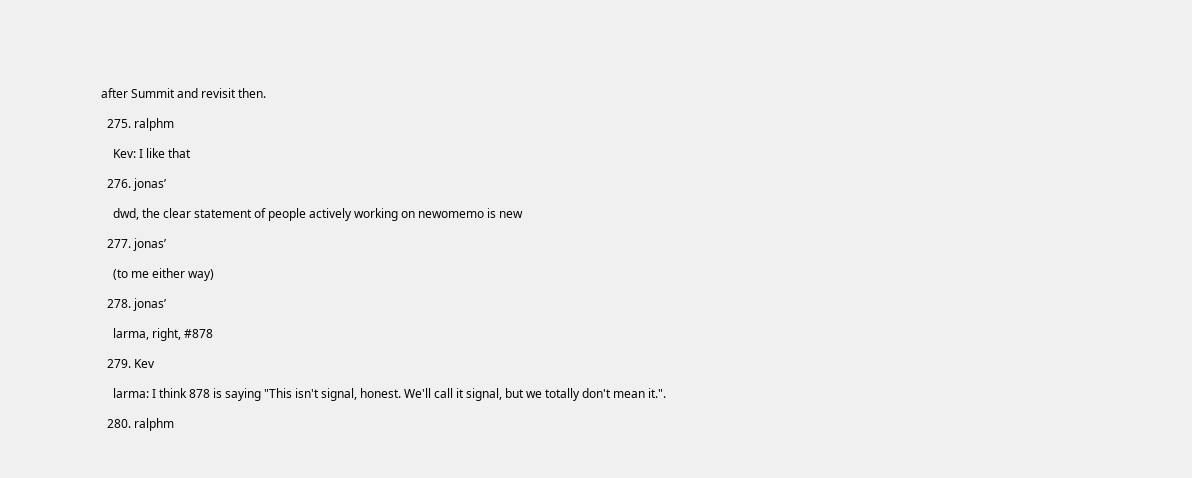after Summit and revisit then.

  275. ralphm

    Kev: I like that

  276. jonas’

    dwd, the clear statement of people actively working on newomemo is new

  277. jonas’

    (to me either way)

  278. jonas’

    larma, right, #878

  279. Kev

    larma: I think 878 is saying "This isn't signal, honest. We'll call it signal, but we totally don't mean it.".

  280. ralphm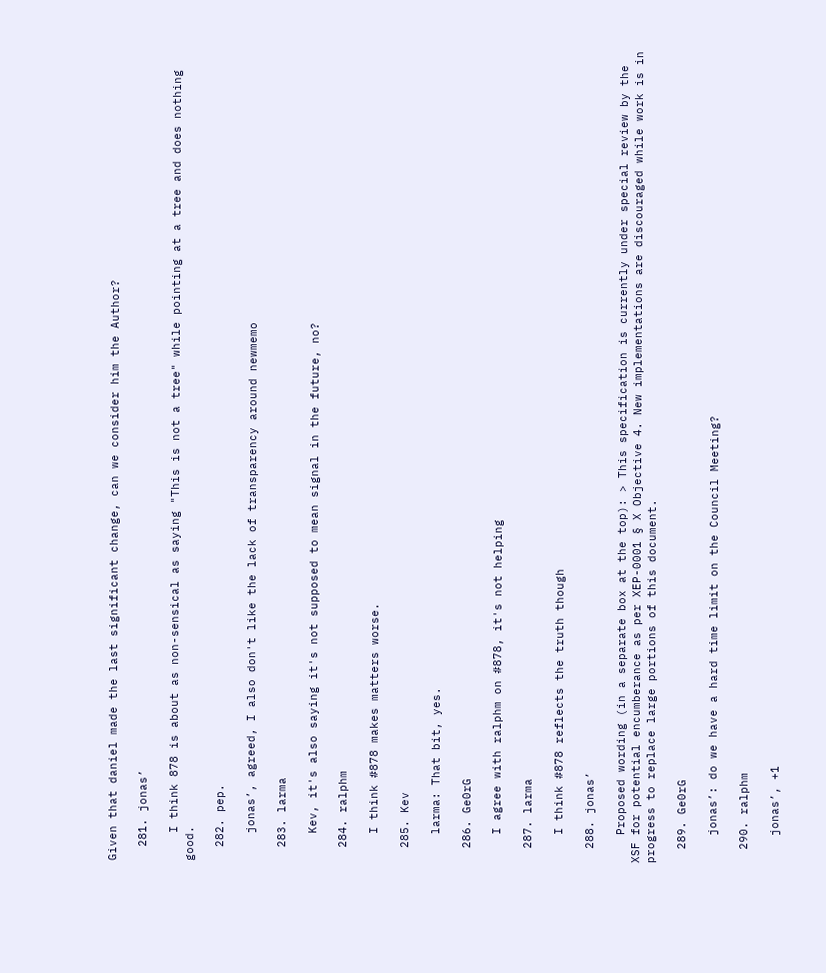Given that daniel made the last significant change, can we consider him the Author?

  281. jonas’

    I think 878 is about as non-sensical as saying "This is not a tree" while pointing at a tree and does nothing good.

  282. pep.

    jonas’, agreed, I also don't like the lack of transparency around newmemo

  283. larma

    Kev, it's also saying it's not supposed to mean signal in the future, no?

  284. ralphm

    I think #878 makes matters worse.

  285. Kev

    larma: That bit, yes.

  286. Ge0rG

    I agree with ralphm on #878, it's not helping

  287. larma

    I think #878 reflects the truth though

  288. jonas’

    Proposed wording (in a separate box at the top): > This specification is currently under special review by the XSF for potential encumberance as per XEP-0001 § X Objective 4. New implementations are discouraged while work is in progress to replace large portions of this document.

  289. Ge0rG

    jonas’: do we have a hard time limit on the Council Meeting?

  290. ralphm

    jonas’, +1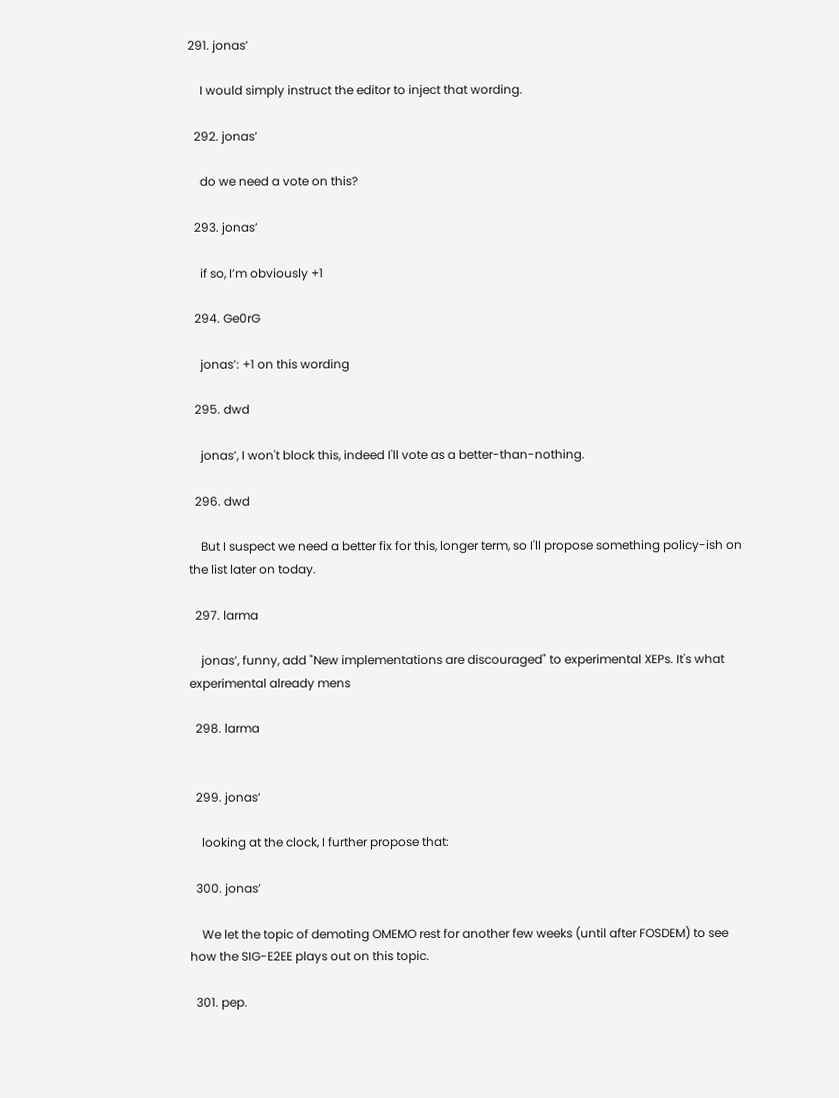291. jonas’

    I would simply instruct the editor to inject that wording.

  292. jonas’

    do we need a vote on this?

  293. jonas’

    if so, I’m obviously +1

  294. Ge0rG

    jonas’: +1 on this wording

  295. dwd

    jonas’, I won't block this, indeed I'll vote as a better-than-nothing.

  296. dwd

    But I suspect we need a better fix for this, longer term, so I'll propose something policy-ish on the list later on today.

  297. larma

    jonas’, funny, add "New implementations are discouraged" to experimental XEPs. It's what experimental already mens

  298. larma


  299. jonas’

    looking at the clock, I further propose that:

  300. jonas’

    We let the topic of demoting OMEMO rest for another few weeks (until after FOSDEM) to see how the SIG-E2EE plays out on this topic.

  301. pep.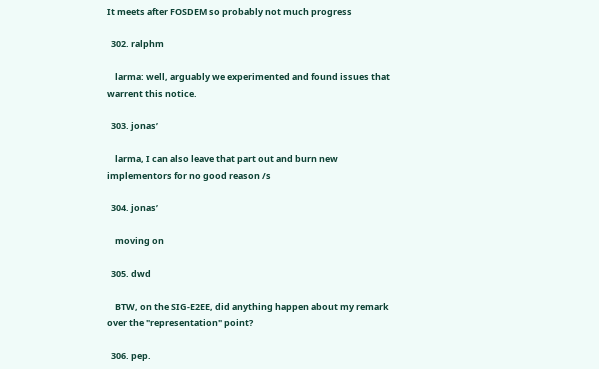It meets after FOSDEM so probably not much progress

  302. ralphm

    larma: well, arguably we experimented and found issues that warrent this notice.

  303. jonas’

    larma, I can also leave that part out and burn new implementors for no good reason /s

  304. jonas’

    moving on

  305. dwd

    BTW, on the SIG-E2EE, did anything happen about my remark over the "representation" point?

  306. pep.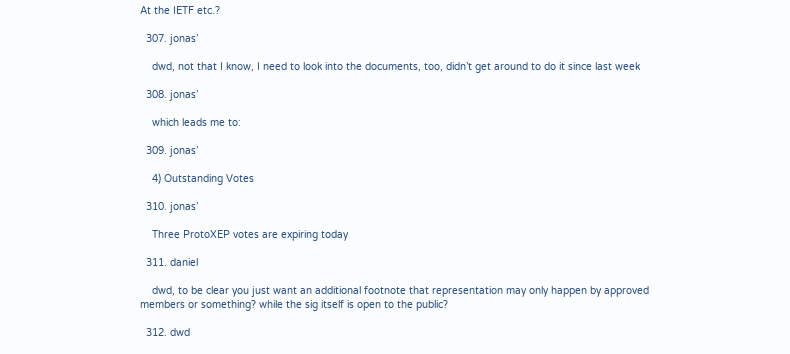At the IETF etc.?

  307. jonas’

    dwd, not that I know, I need to look into the documents, too, didn’t get around to do it since last week

  308. jonas’

    which leads me to:

  309. jonas’

    4) Outstanding Votes

  310. jonas’

    Three ProtoXEP votes are expiring today

  311. daniel

    dwd, to be clear you just want an additional footnote that representation may only happen by approved members or something? while the sig itself is open to the public?

  312. dwd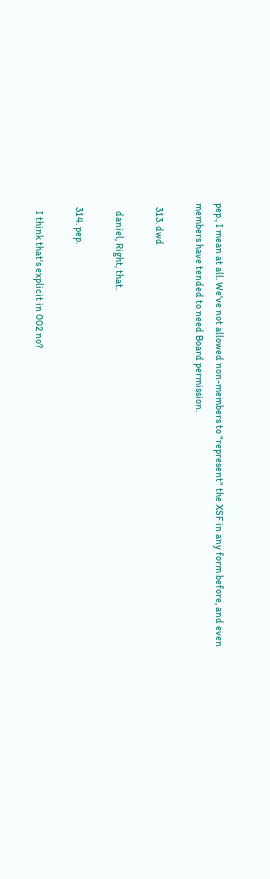pep., I mean at all. We've not allowed non-members to "represent" the XSF in any form before, and even members have tended to need Board permission.

  313. dwd

    daniel, Right, that.

  314. pep.

    I think that's explicit in 002 no?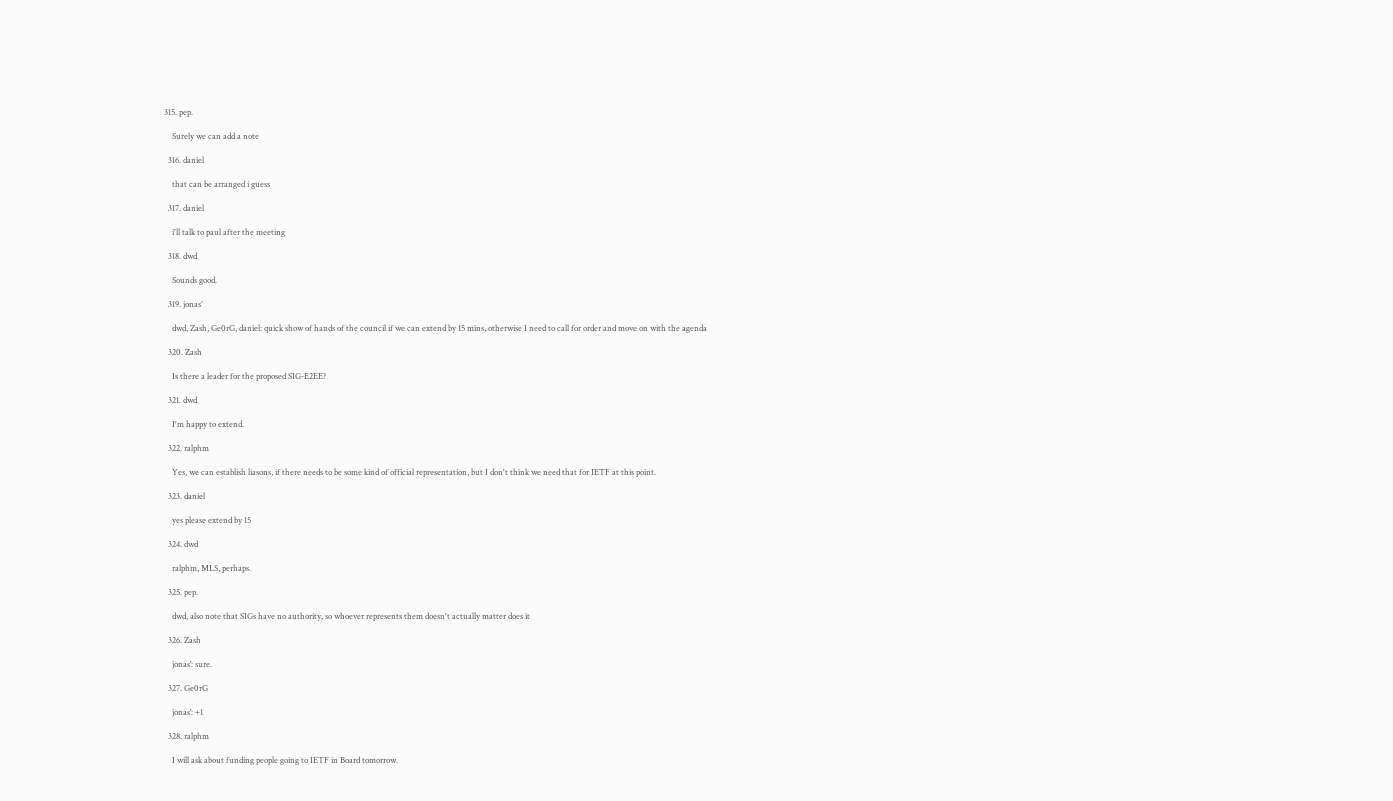315. pep.

    Surely we can add a note

  316. daniel

    that can be arranged i guess

  317. daniel

    i'll talk to paul after the meeting

  318. dwd

    Sounds good.

  319. jonas’

    dwd, Zash, Ge0rG, daniel: quick show of hands of the council if we can extend by 15 mins, otherwise I need to call for order and move on with the agenda

  320. Zash

    Is there a leader for the proposed SIG-E2EE?

  321. dwd

    I'm happy to extend.

  322. ralphm

    Yes, we can establish liasons, if there needs to be some kind of official representation, but I don't think we need that for IETF at this point.

  323. daniel

    yes please extend by 15

  324. dwd

    ralphm, MLS, perhaps.

  325. pep.

    dwd, also note that SIGs have no authority, so whoever represents them doesn't actually matter does it

  326. Zash

    jonas’: sure.

  327. Ge0rG

    jonas’: +1

  328. ralphm

    I will ask about funding people going to IETF in Board tomorrow.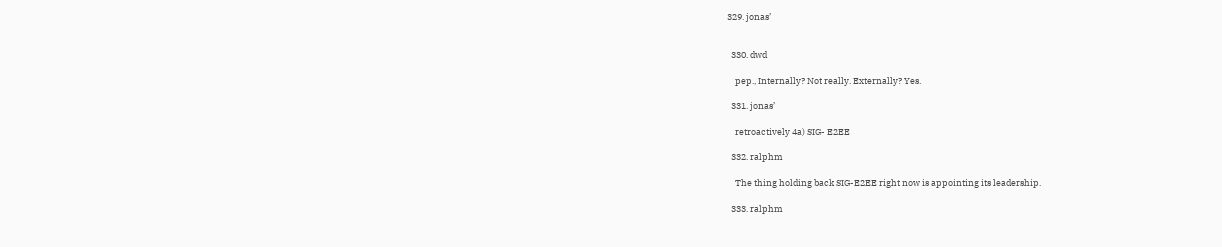329. jonas’


  330. dwd

    pep., Internally? Not really. Externally? Yes.

  331. jonas’

    retroactively 4a) SIG- E2EE

  332. ralphm

    The thing holding back SIG-E2EE right now is appointing its leadership.

  333. ralphm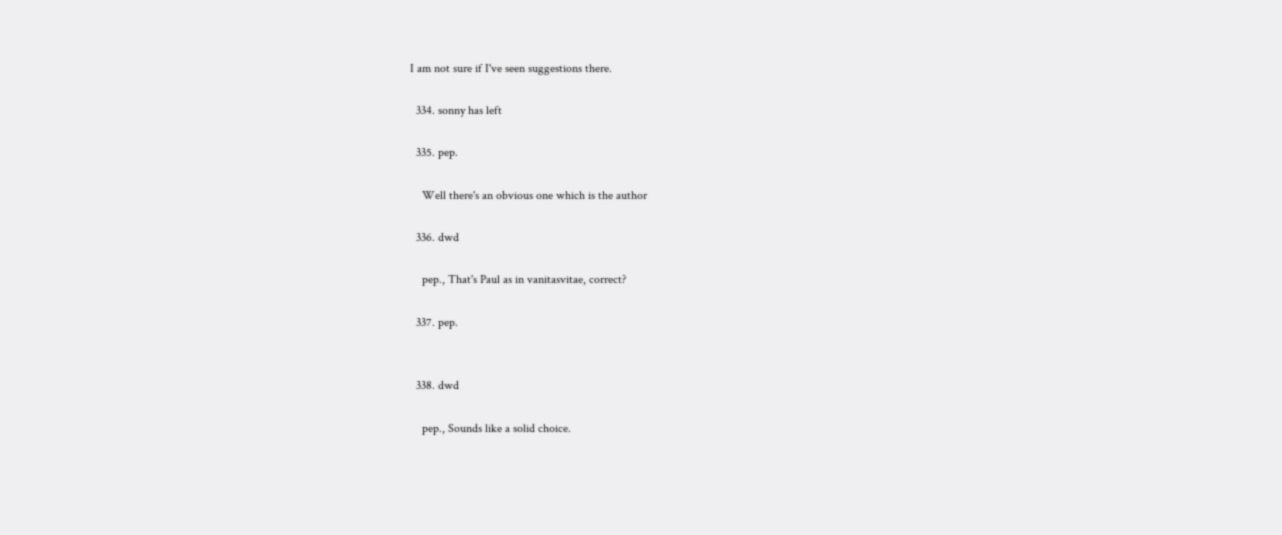I am not sure if I've seen suggestions there.

  334. sonny has left

  335. pep.

    Well there's an obvious one which is the author

  336. dwd

    pep., That's Paul as in vanitasvitae, correct?

  337. pep.


  338. dwd

    pep., Sounds like a solid choice.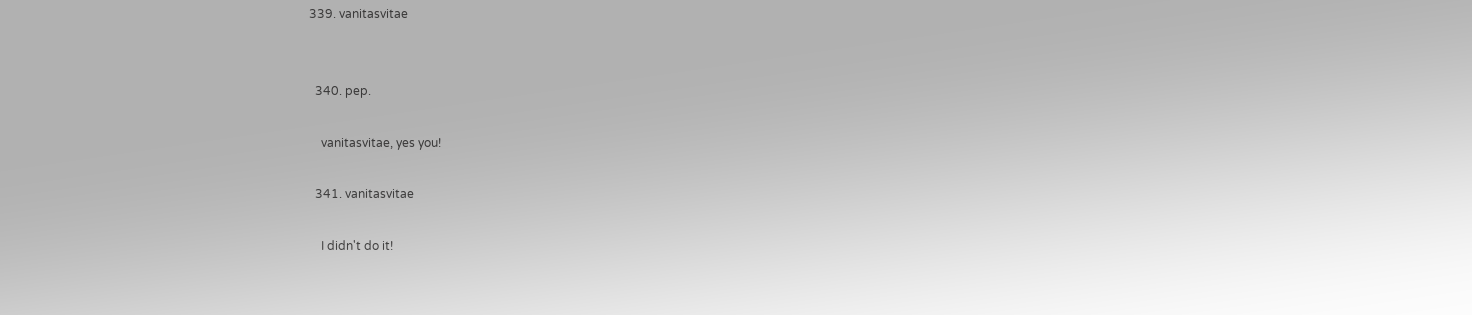339. vanitasvitae


  340. pep.

    vanitasvitae, yes you!

  341. vanitasvitae

    I didn't do it!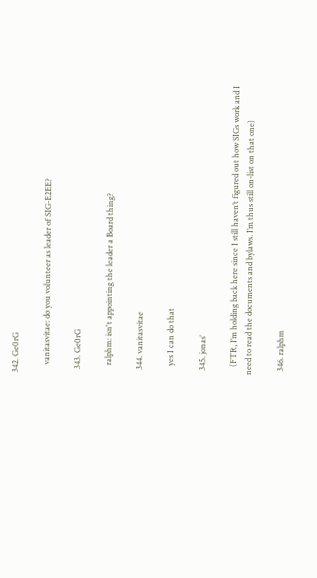342. Ge0rG

    vanitasvitae: do you volunteer as leader of SIG-E2EE?

  343. Ge0rG

    ralphm: isn't appointing the leader a Board thing?

  344. vanitasvitae

    yes I can do that

  345. jonas’

    (FTR, I’m holding back here since I still haven’t figured out how SIGs work and I need to read the documents and bylaws. I’m thus still on-list on that one)

  346. ralphm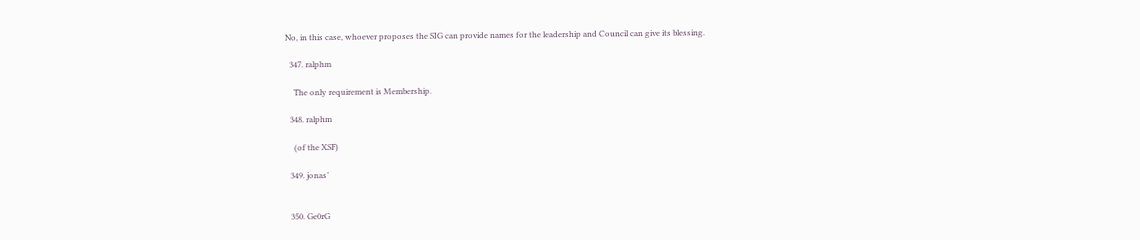No, in this case, whoever proposes the SIG can provide names for the leadership and Council can give its blessing.

  347. ralphm

    The only requirement is Membership.

  348. ralphm

    (of the XSF)

  349. jonas’


  350. Ge0rG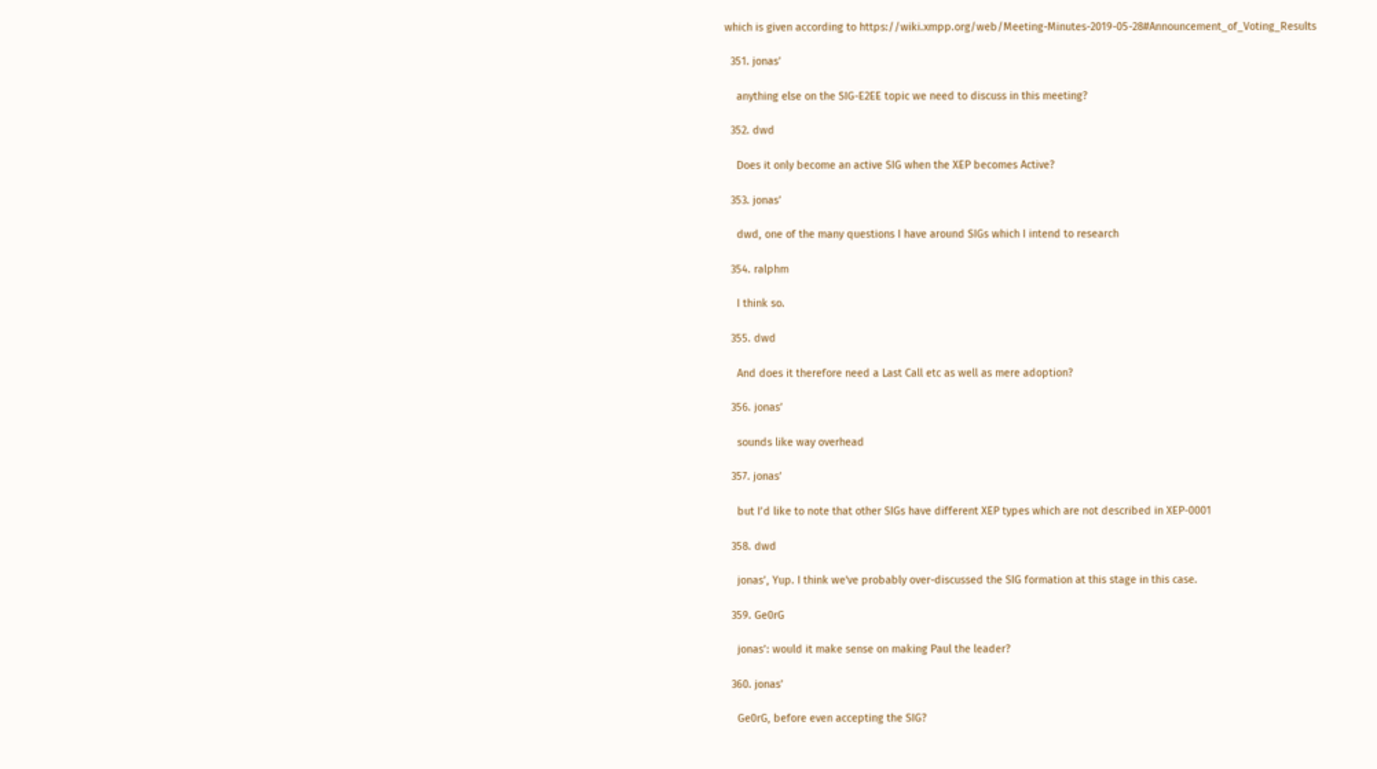which is given according to https://wiki.xmpp.org/web/Meeting-Minutes-2019-05-28#Announcement_of_Voting_Results

  351. jonas’

    anything else on the SIG-E2EE topic we need to discuss in this meeting?

  352. dwd

    Does it only become an active SIG when the XEP becomes Active?

  353. jonas’

    dwd, one of the many questions I have around SIGs which I intend to research

  354. ralphm

    I think so.

  355. dwd

    And does it therefore need a Last Call etc as well as mere adoption?

  356. jonas’

    sounds like way overhead

  357. jonas’

    but I’d like to note that other SIGs have different XEP types which are not described in XEP-0001

  358. dwd

    jonas’, Yup. I think we've probably over-discussed the SIG formation at this stage in this case.

  359. Ge0rG

    jonas’: would it make sense on making Paul the leader?

  360. jonas’

    Ge0rG, before even accepting the SIG?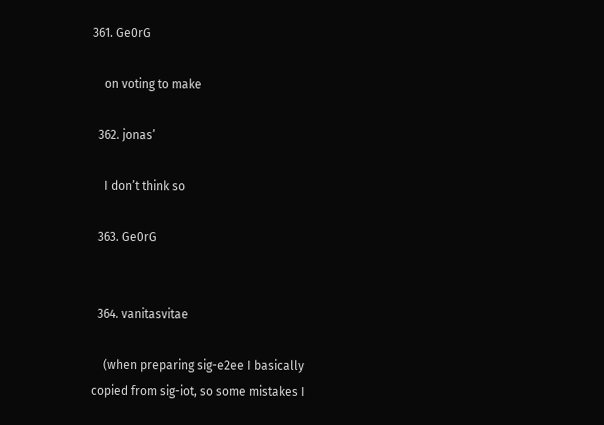361. Ge0rG

    on voting to make

  362. jonas’

    I don’t think so

  363. Ge0rG


  364. vanitasvitae

    (when preparing sig-e2ee I basically copied from sig-iot, so some mistakes I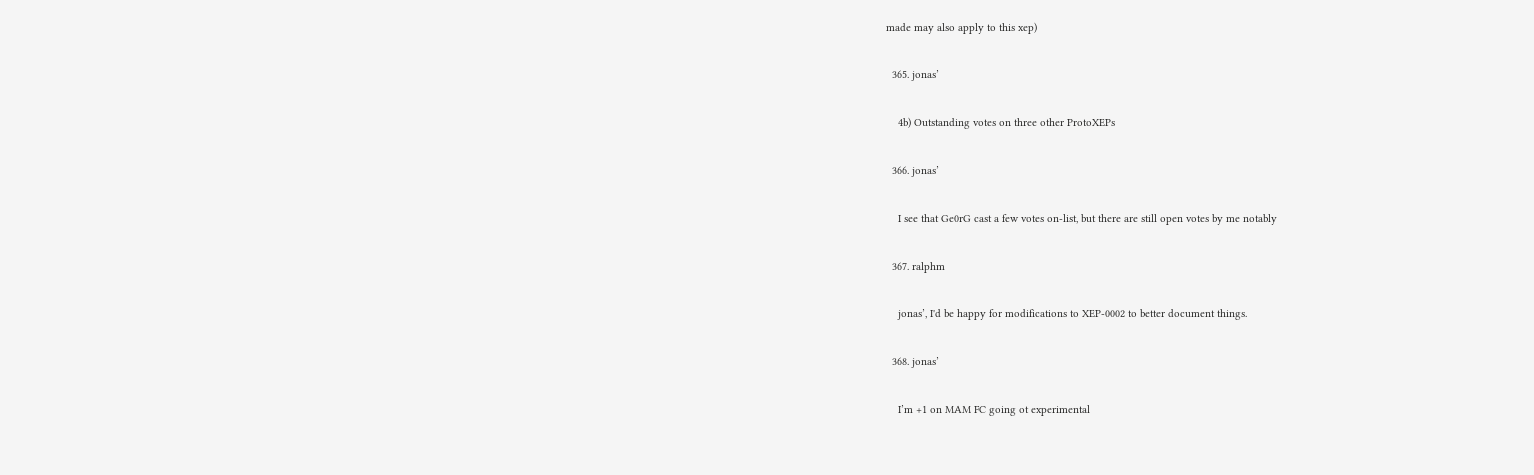made may also apply to this xep)

  365. jonas’

    4b) Outstanding votes on three other ProtoXEPs

  366. jonas’

    I see that Ge0rG cast a few votes on-list, but there are still open votes by me notably

  367. ralphm

    jonas’, I'd be happy for modifications to XEP-0002 to better document things.

  368. jonas’

    I’m +1 on MAM FC going ot experimental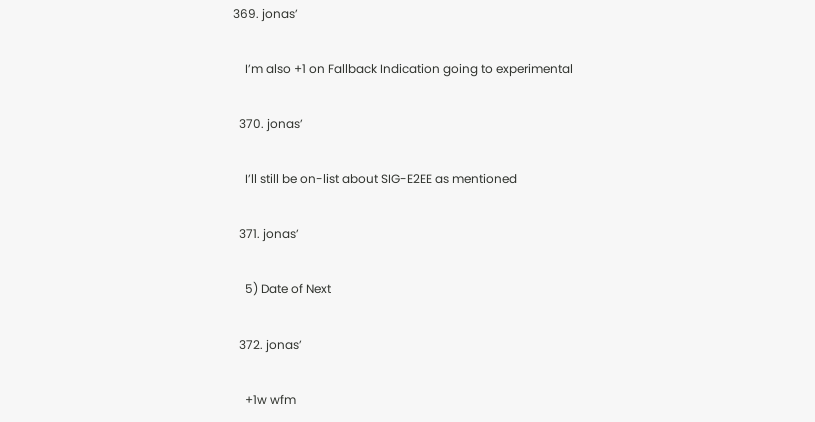369. jonas’

    I’m also +1 on Fallback Indication going to experimental

  370. jonas’

    I’ll still be on-list about SIG-E2EE as mentioned

  371. jonas’

    5) Date of Next

  372. jonas’

    +1w wfm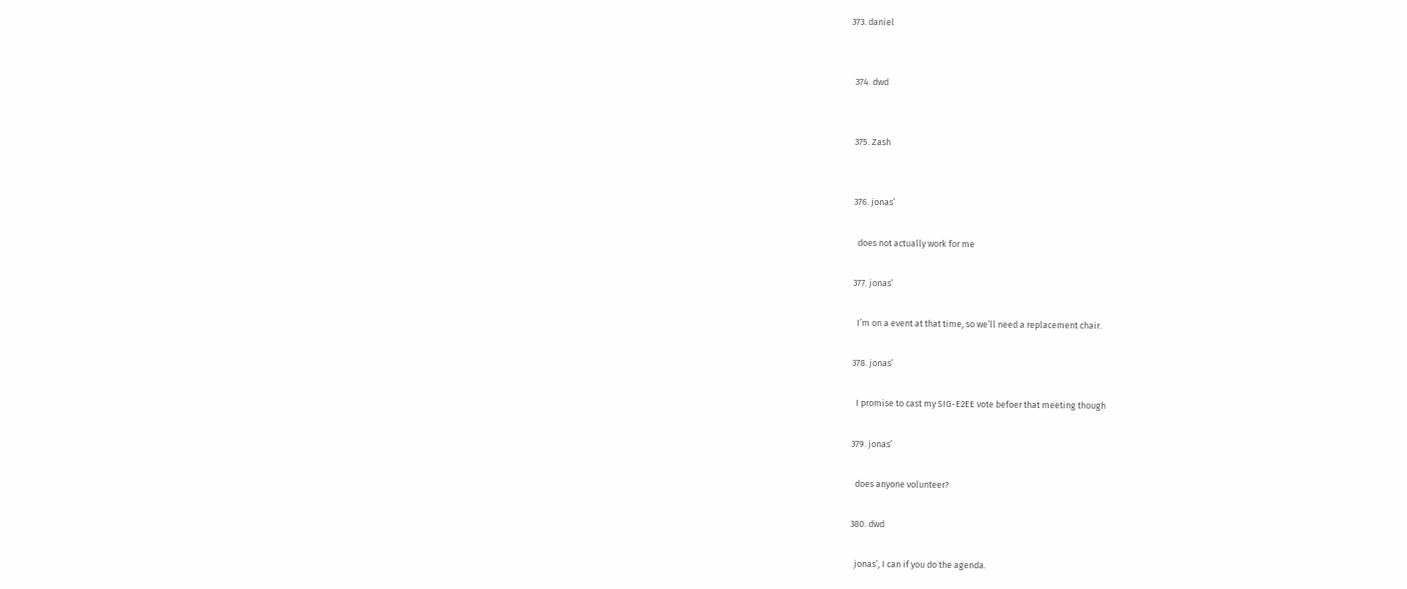373. daniel


  374. dwd


  375. Zash


  376. jonas’

    does not actually work for me

  377. jonas’

    I’m on a event at that time, so we’ll need a replacement chair.

  378. jonas’

    I promise to cast my SIG-E2EE vote befoer that meeting though

  379. jonas’

    does anyone volunteer?

  380. dwd

    jonas’, I can if you do the agenda.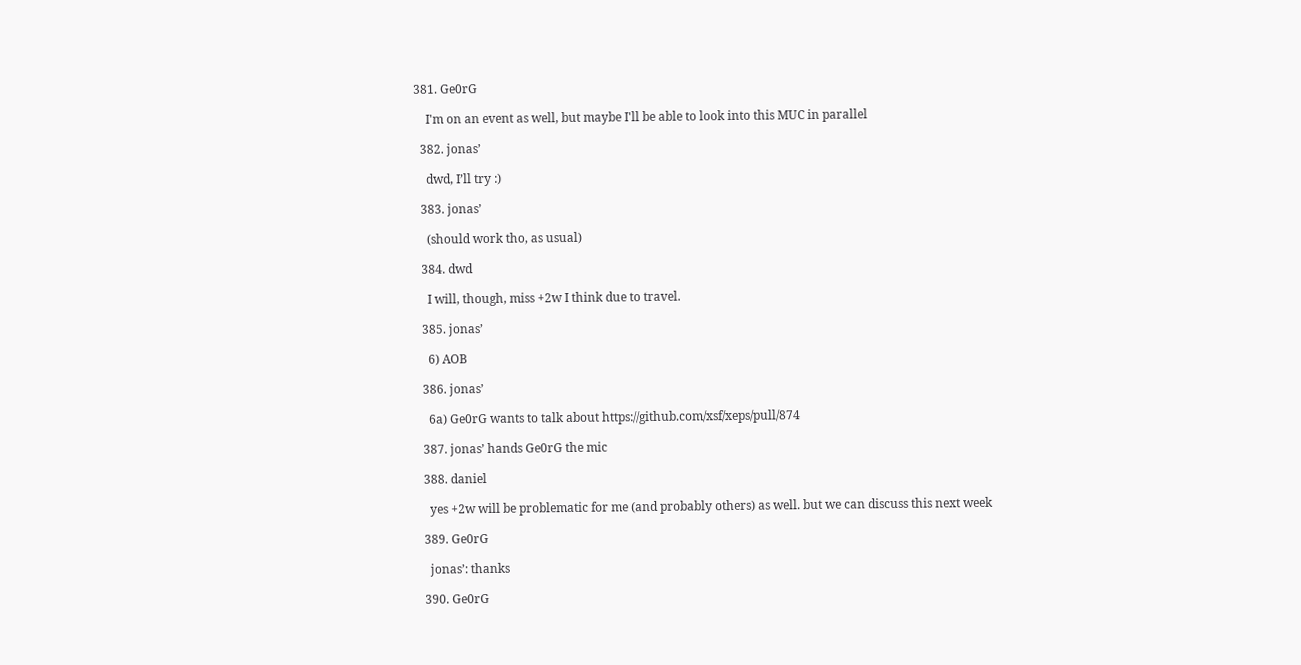381. Ge0rG

    I'm on an event as well, but maybe I'll be able to look into this MUC in parallel

  382. jonas’

    dwd, I’ll try :)

  383. jonas’

    (should work tho, as usual)

  384. dwd

    I will, though, miss +2w I think due to travel.

  385. jonas’

    6) AOB

  386. jonas’

    6a) Ge0rG wants to talk about https://github.com/xsf/xeps/pull/874

  387. jonas’ hands Ge0rG the mic

  388. daniel

    yes +2w will be problematic for me (and probably others) as well. but we can discuss this next week

  389. Ge0rG

    jonas’: thanks

  390. Ge0rG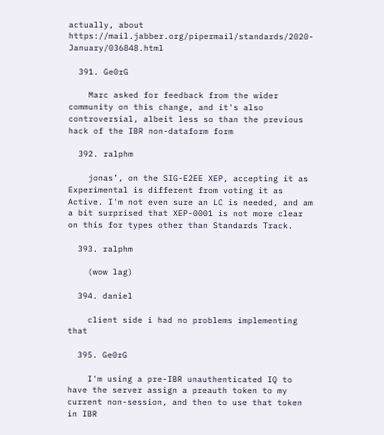actually, about https://mail.jabber.org/pipermail/standards/2020-January/036848.html

  391. Ge0rG

    Marc asked for feedback from the wider community on this change, and it's also controversial, albeit less so than the previous hack of the IBR non-dataform form

  392. ralphm

    jonas’, on the SIG-E2EE XEP, accepting it as Experimental is different from voting it as Active. I'm not even sure an LC is needed, and am a bit surprised that XEP-0001 is not more clear on this for types other than Standards Track.

  393. ralphm

    (wow lag)

  394. daniel

    client side i had no problems implementing that

  395. Ge0rG

    I'm using a pre-IBR unauthenticated IQ to have the server assign a preauth token to my current non-session, and then to use that token in IBR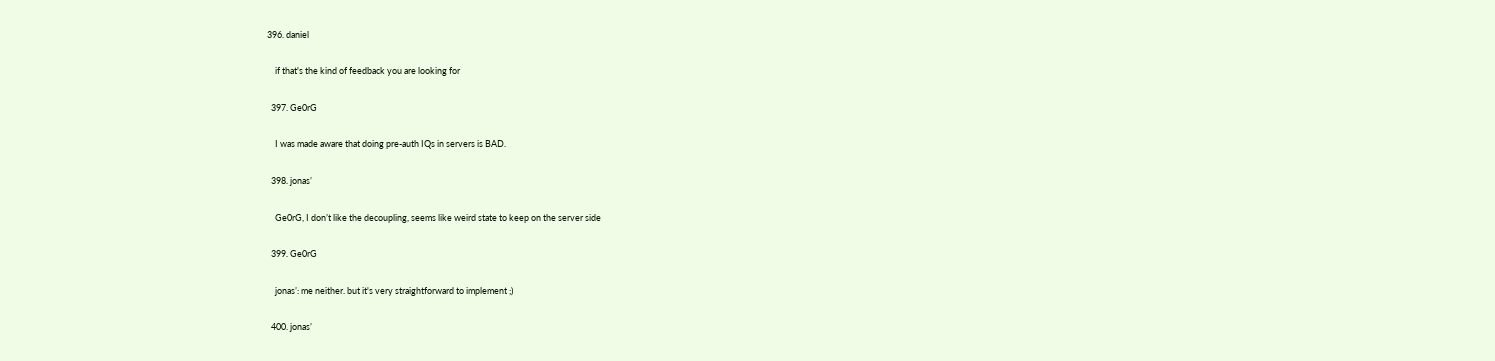396. daniel

    if that's the kind of feedback you are looking for

  397. Ge0rG

    I was made aware that doing pre-auth IQs in servers is BAD.

  398. jonas’

    Ge0rG, I don’t like the decoupling, seems like weird state to keep on the server side

  399. Ge0rG

    jonas’: me neither. but it's very straightforward to implement ;)

  400. jonas’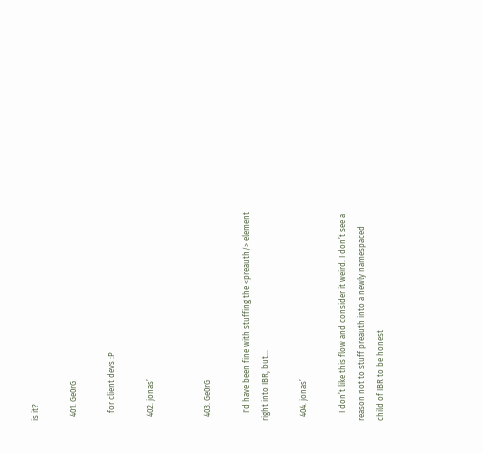is it?

  401. Ge0rG

    for client devs :P

  402. jonas’


  403. Ge0rG

    I'd have been fine with stuffing the <preauth/> element right into IBR, but...

  404. jonas’

    I don’t like this flow and consider it weird. I don’t see a reason not to stuff preauth into a newly namespaced child of IBR to be honest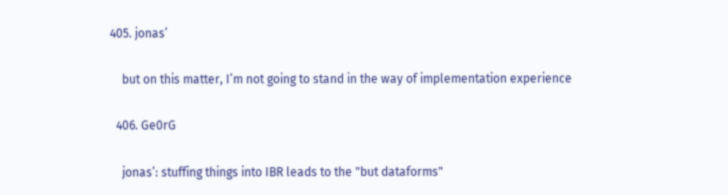405. jonas’

    but on this matter, I’m not going to stand in the way of implementation experience

  406. Ge0rG

    jonas’: stuffing things into IBR leads to the "but dataforms"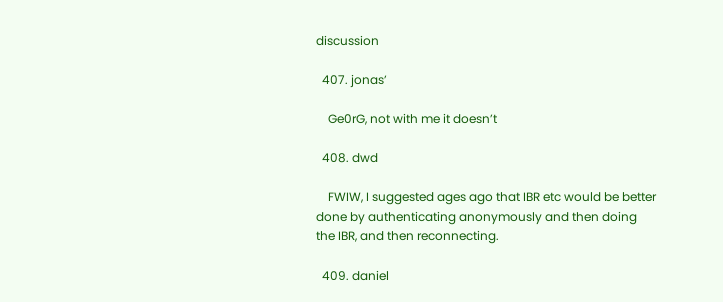discussion

  407. jonas’

    Ge0rG, not with me it doesn’t

  408. dwd

    FWIW, I suggested ages ago that IBR etc would be better done by authenticating anonymously and then doing the IBR, and then reconnecting.

  409. daniel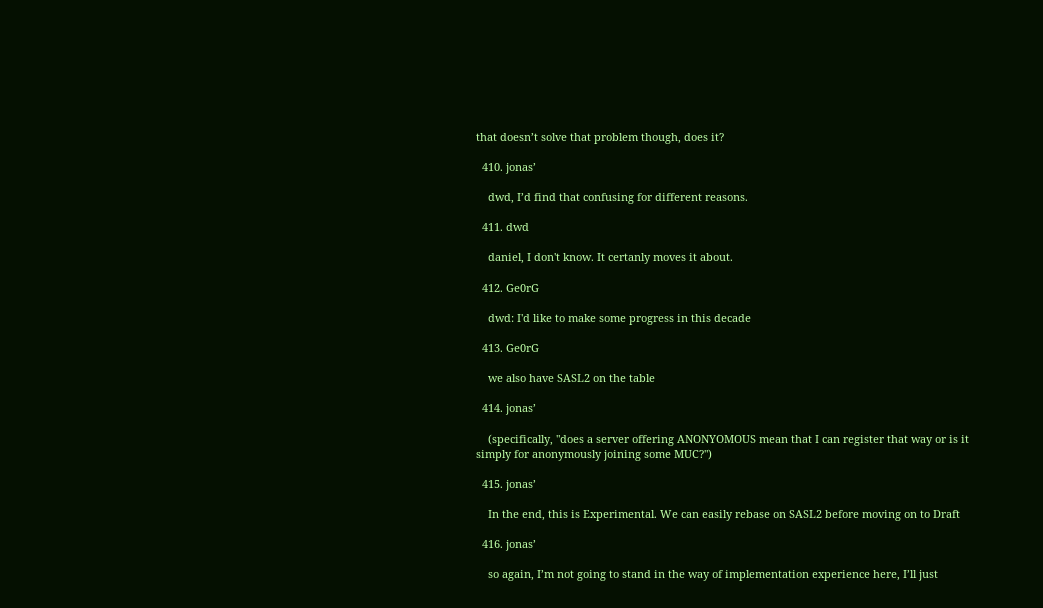that doesn’t solve that problem though, does it?

  410. jonas’

    dwd, I’d find that confusing for different reasons.

  411. dwd

    daniel, I don't know. It certanly moves it about.

  412. Ge0rG

    dwd: I'd like to make some progress in this decade

  413. Ge0rG

    we also have SASL2 on the table

  414. jonas’

    (specifically, "does a server offering ANONYOMOUS mean that I can register that way or is it simply for anonymously joining some MUC?")

  415. jonas’

    In the end, this is Experimental. We can easily rebase on SASL2 before moving on to Draft

  416. jonas’

    so again, I’m not going to stand in the way of implementation experience here, I’ll just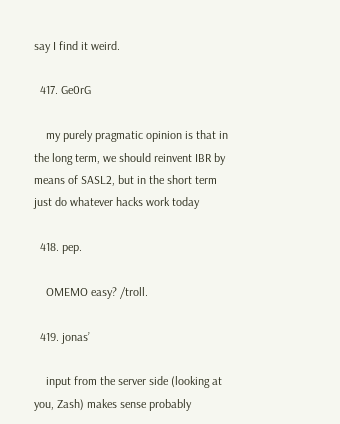say I find it weird.

  417. Ge0rG

    my purely pragmatic opinion is that in the long term, we should reinvent IBR by means of SASL2, but in the short term just do whatever hacks work today

  418. pep.

    OMEMO easy? /troll.

  419. jonas’

    input from the server side (looking at you, Zash) makes sense probably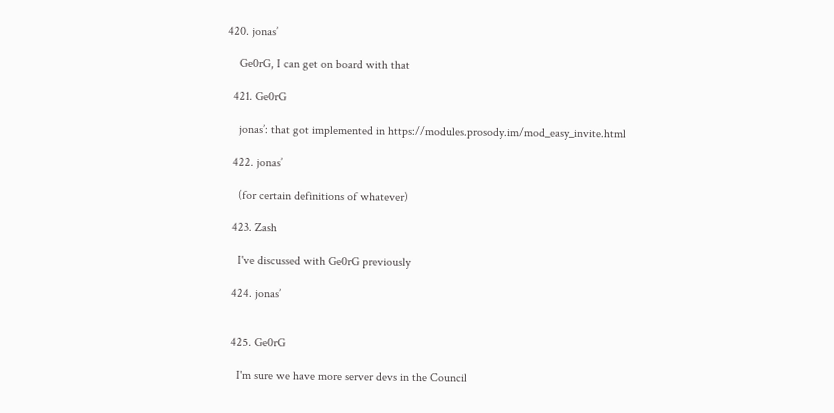420. jonas’

    Ge0rG, I can get on board with that

  421. Ge0rG

    jonas’: that got implemented in https://modules.prosody.im/mod_easy_invite.html

  422. jonas’

    (for certain definitions of whatever)

  423. Zash

    I've discussed with Ge0rG previously

  424. jonas’


  425. Ge0rG

    I'm sure we have more server devs in the Council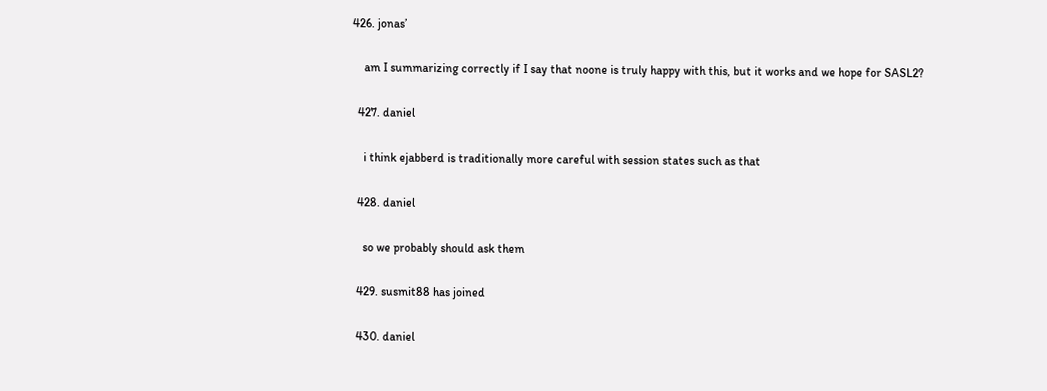426. jonas’

    am I summarizing correctly if I say that noone is truly happy with this, but it works and we hope for SASL2?

  427. daniel

    i think ejabberd is traditionally more careful with session states such as that

  428. daniel

    so we probably should ask them

  429. susmit88 has joined

  430. daniel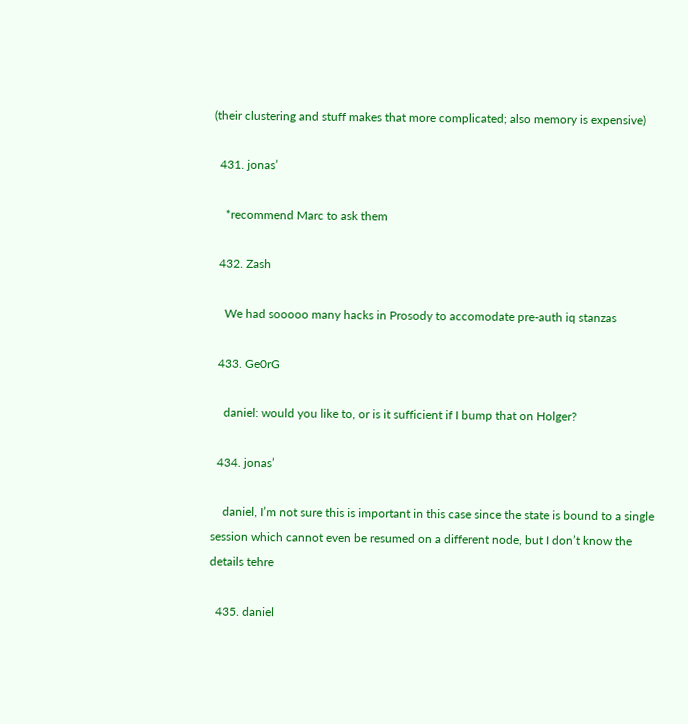(their clustering and stuff makes that more complicated; also memory is expensive)

  431. jonas’

    *recommend Marc to ask them

  432. Zash

    We had sooooo many hacks in Prosody to accomodate pre-auth iq stanzas

  433. Ge0rG

    daniel: would you like to, or is it sufficient if I bump that on Holger?

  434. jonas’

    daniel, I’m not sure this is important in this case since the state is bound to a single session which cannot even be resumed on a different node, but I don’t know the details tehre

  435. daniel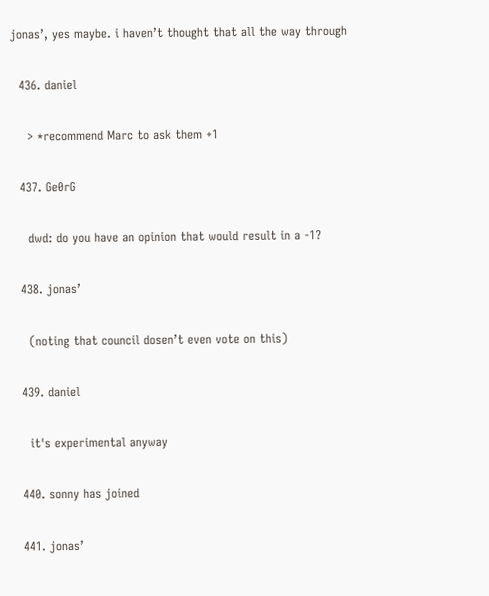jonas’, yes maybe. i haven’t thought that all the way through

  436. daniel

    > *recommend Marc to ask them +1

  437. Ge0rG

    dwd: do you have an opinion that would result in a -1?

  438. jonas’

    (noting that council dosen’t even vote on this)

  439. daniel

    it's experimental anyway

  440. sonny has joined

  441. jonas’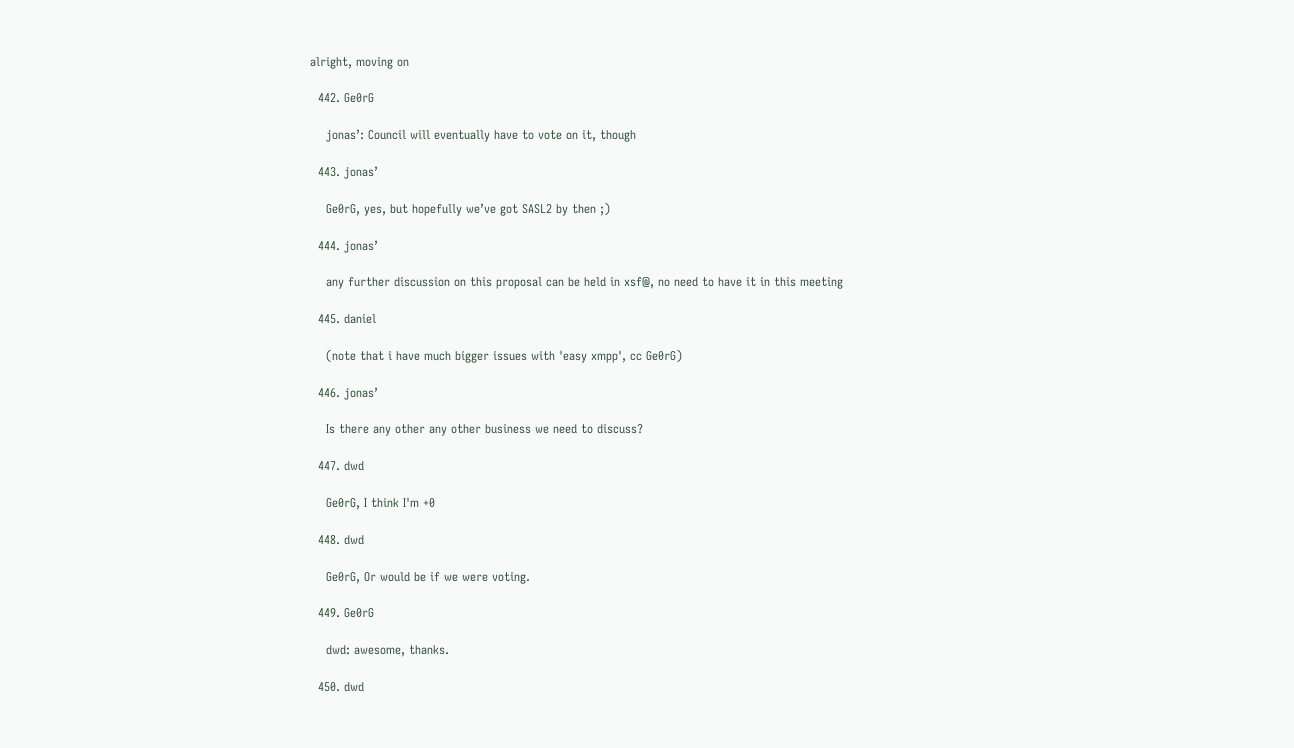alright, moving on

  442. Ge0rG

    jonas’: Council will eventually have to vote on it, though

  443. jonas’

    Ge0rG, yes, but hopefully we’ve got SASL2 by then ;)

  444. jonas’

    any further discussion on this proposal can be held in xsf@, no need to have it in this meeting

  445. daniel

    (note that i have much bigger issues with 'easy xmpp', cc Ge0rG)

  446. jonas’

    Is there any other any other business we need to discuss?

  447. dwd

    Ge0rG, I think I'm +0

  448. dwd

    Ge0rG, Or would be if we were voting.

  449. Ge0rG

    dwd: awesome, thanks.

  450. dwd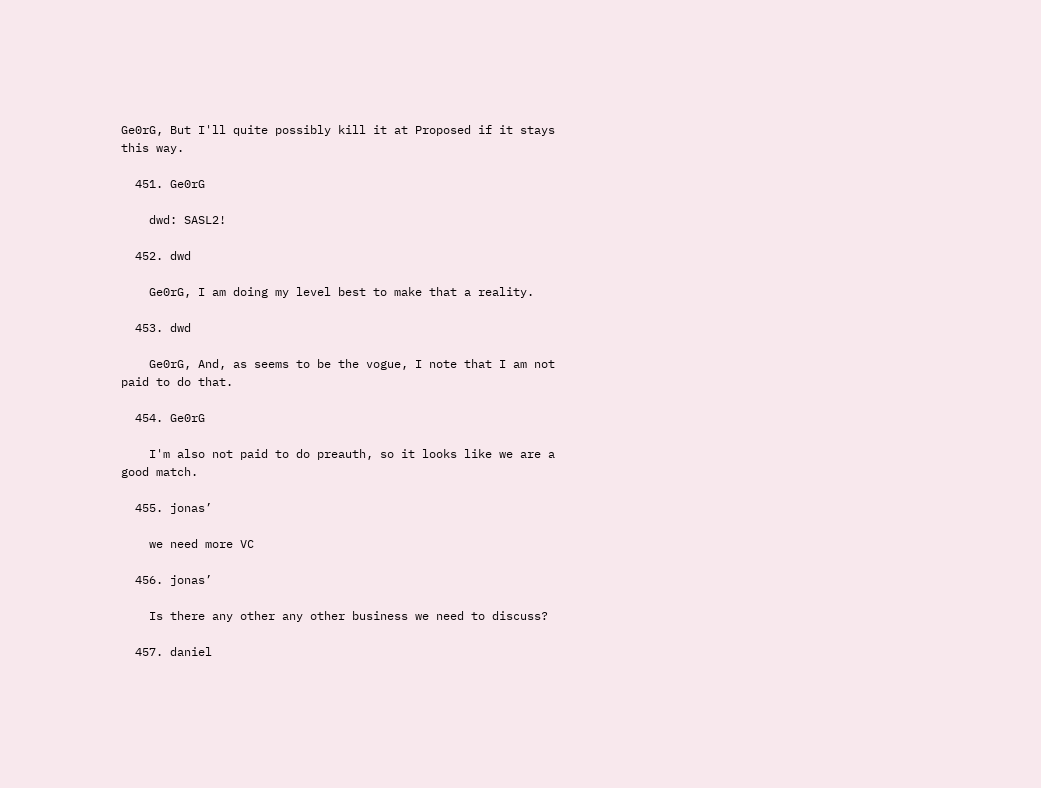Ge0rG, But I'll quite possibly kill it at Proposed if it stays this way.

  451. Ge0rG

    dwd: SASL2!

  452. dwd

    Ge0rG, I am doing my level best to make that a reality.

  453. dwd

    Ge0rG, And, as seems to be the vogue, I note that I am not paid to do that.

  454. Ge0rG

    I'm also not paid to do preauth, so it looks like we are a good match.

  455. jonas’

    we need more VC

  456. jonas’

    Is there any other any other business we need to discuss?

  457. daniel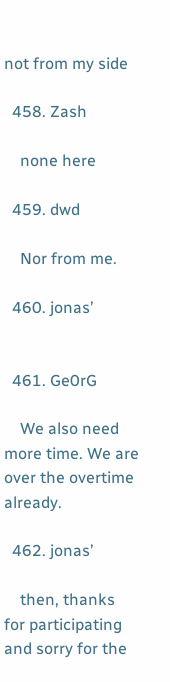not from my side

  458. Zash

    none here

  459. dwd

    Nor from me.

  460. jonas’


  461. Ge0rG

    We also need more time. We are over the overtime already.

  462. jonas’

    then, thanks for participating and sorry for the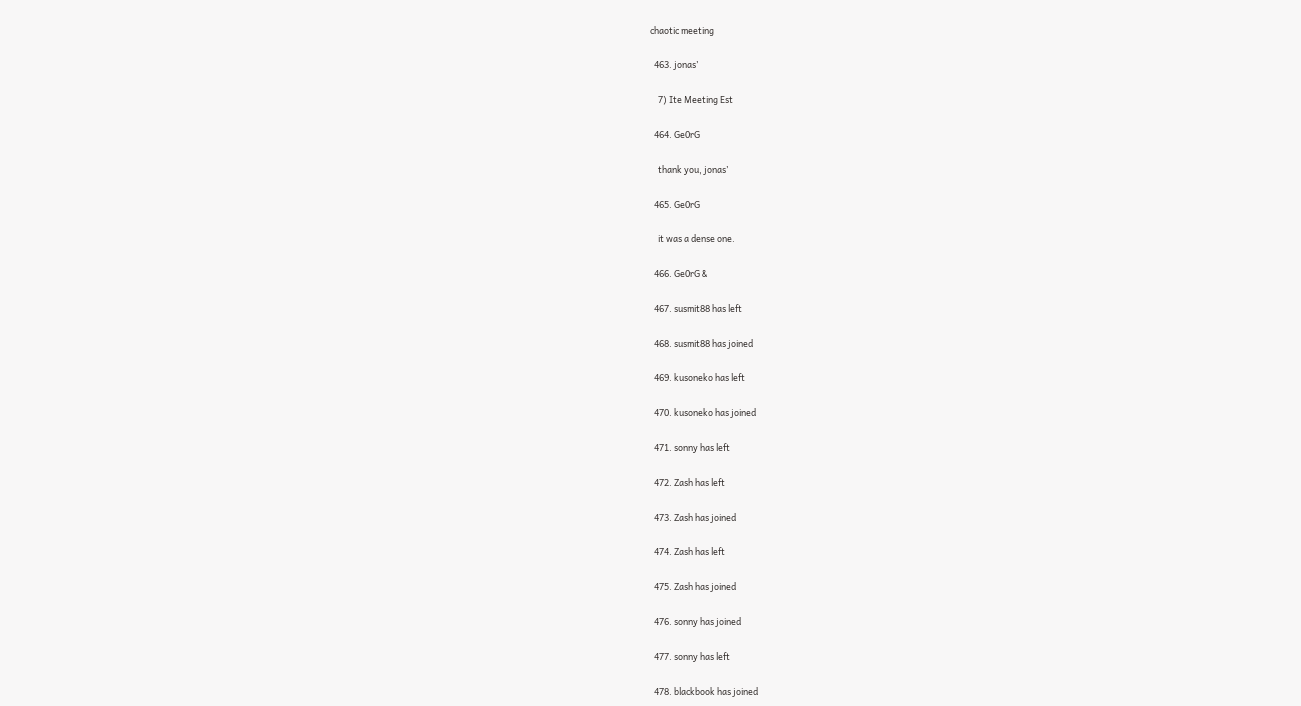chaotic meeting

  463. jonas’

    7) Ite Meeting Est

  464. Ge0rG

    thank you, jonas’

  465. Ge0rG

    it was a dense one.

  466. Ge0rG &

  467. susmit88 has left

  468. susmit88 has joined

  469. kusoneko has left

  470. kusoneko has joined

  471. sonny has left

  472. Zash has left

  473. Zash has joined

  474. Zash has left

  475. Zash has joined

  476. sonny has joined

  477. sonny has left

  478. blackbook has joined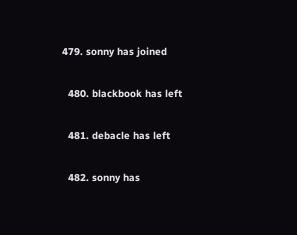479. sonny has joined

  480. blackbook has left

  481. debacle has left

  482. sonny has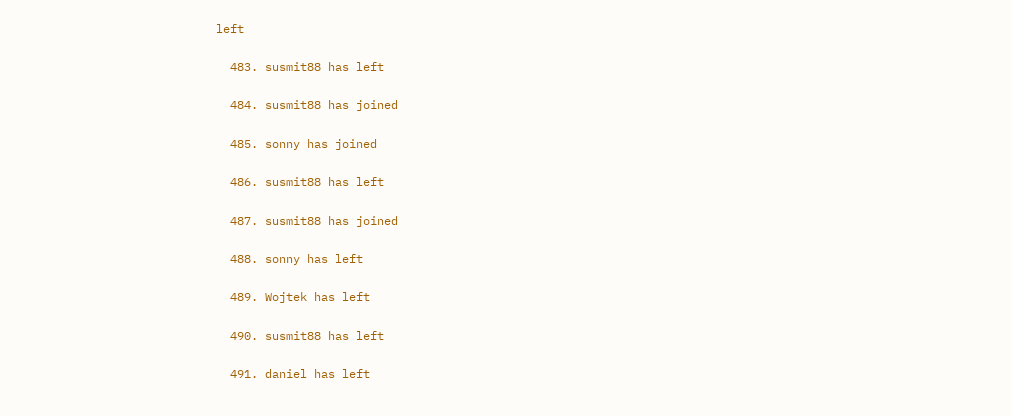left

  483. susmit88 has left

  484. susmit88 has joined

  485. sonny has joined

  486. susmit88 has left

  487. susmit88 has joined

  488. sonny has left

  489. Wojtek has left

  490. susmit88 has left

  491. daniel has left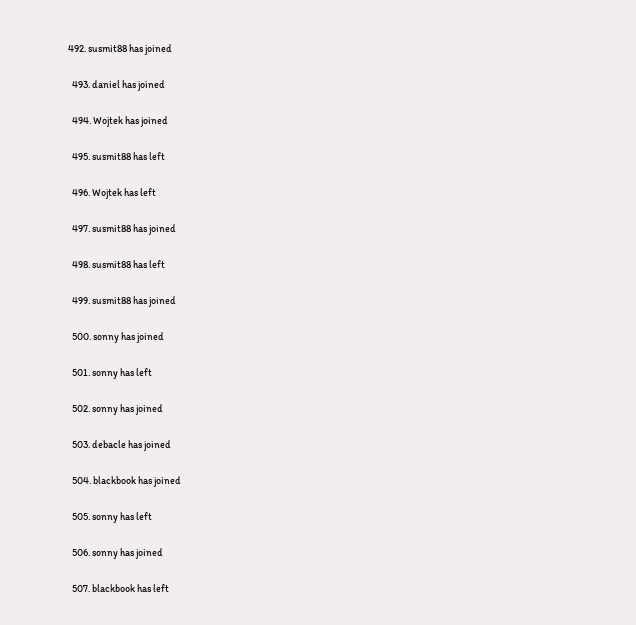492. susmit88 has joined

  493. daniel has joined

  494. Wojtek has joined

  495. susmit88 has left

  496. Wojtek has left

  497. susmit88 has joined

  498. susmit88 has left

  499. susmit88 has joined

  500. sonny has joined

  501. sonny has left

  502. sonny has joined

  503. debacle has joined

  504. blackbook has joined

  505. sonny has left

  506. sonny has joined

  507. blackbook has left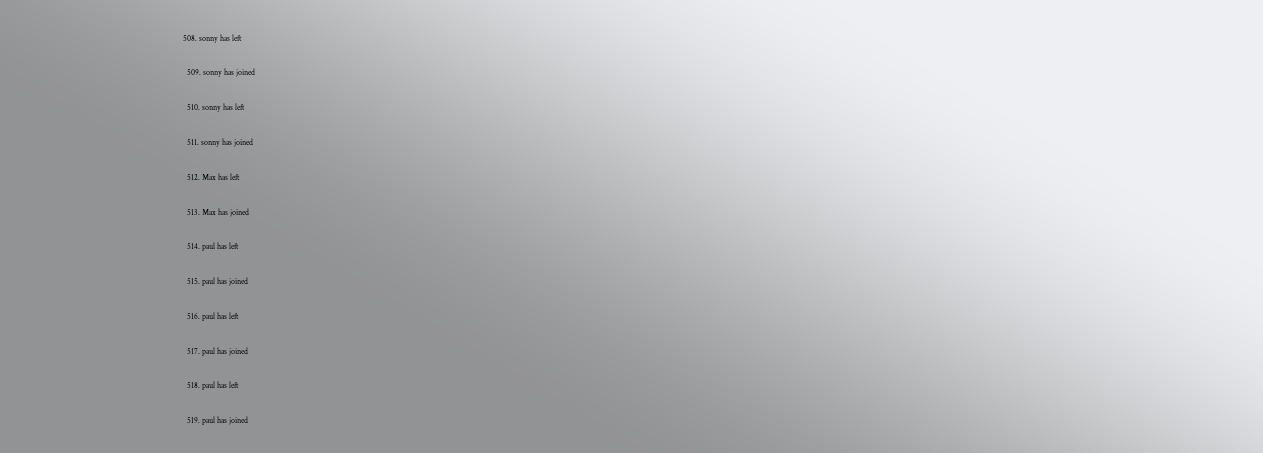508. sonny has left

  509. sonny has joined

  510. sonny has left

  511. sonny has joined

  512. Max has left

  513. Max has joined

  514. paul has left

  515. paul has joined

  516. paul has left

  517. paul has joined

  518. paul has left

  519. paul has joined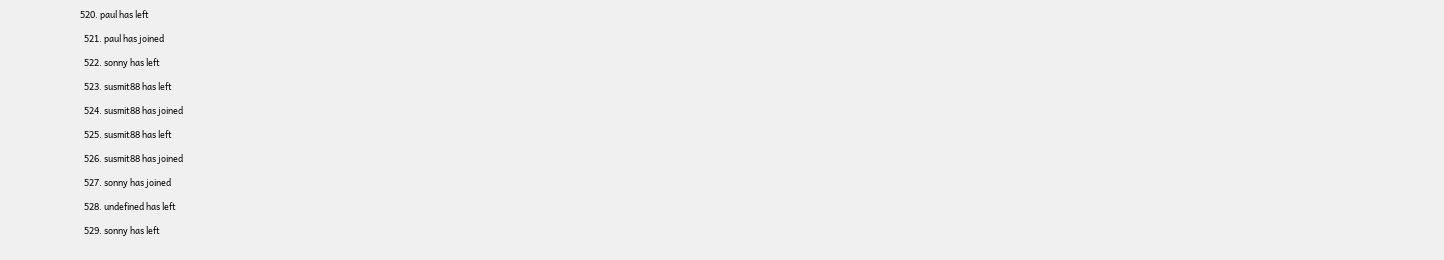520. paul has left

  521. paul has joined

  522. sonny has left

  523. susmit88 has left

  524. susmit88 has joined

  525. susmit88 has left

  526. susmit88 has joined

  527. sonny has joined

  528. undefined has left

  529. sonny has left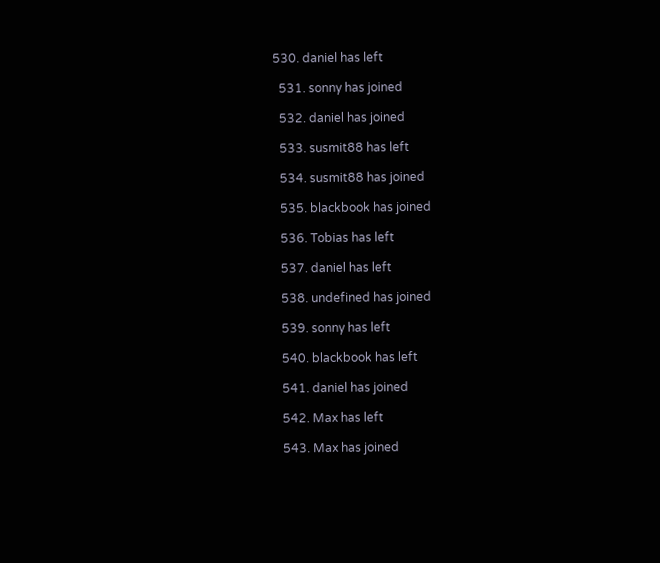530. daniel has left

  531. sonny has joined

  532. daniel has joined

  533. susmit88 has left

  534. susmit88 has joined

  535. blackbook has joined

  536. Tobias has left

  537. daniel has left

  538. undefined has joined

  539. sonny has left

  540. blackbook has left

  541. daniel has joined

  542. Max has left

  543. Max has joined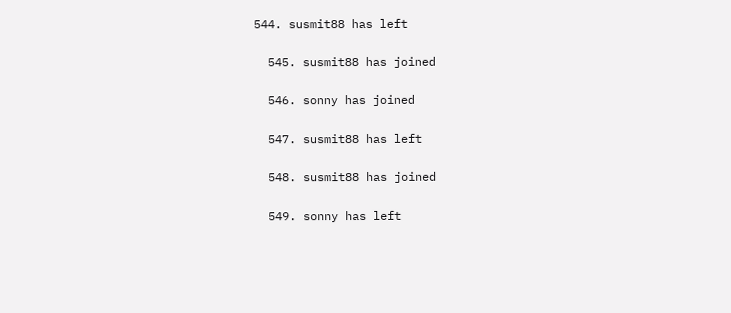544. susmit88 has left

  545. susmit88 has joined

  546. sonny has joined

  547. susmit88 has left

  548. susmit88 has joined

  549. sonny has left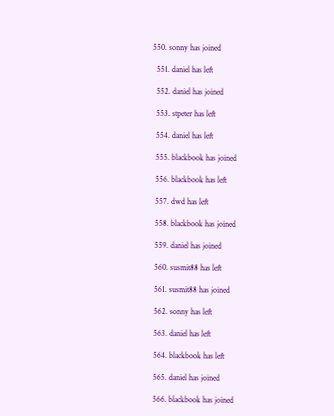550. sonny has joined

  551. daniel has left

  552. daniel has joined

  553. stpeter has left

  554. daniel has left

  555. blackbook has joined

  556. blackbook has left

  557. dwd has left

  558. blackbook has joined

  559. daniel has joined

  560. susmit88 has left

  561. susmit88 has joined

  562. sonny has left

  563. daniel has left

  564. blackbook has left

  565. daniel has joined

  566. blackbook has joined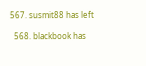567. susmit88 has left

  568. blackbook has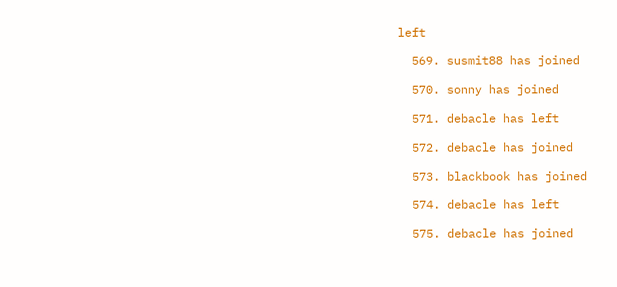left

  569. susmit88 has joined

  570. sonny has joined

  571. debacle has left

  572. debacle has joined

  573. blackbook has joined

  574. debacle has left

  575. debacle has joined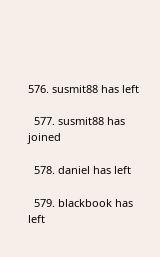576. susmit88 has left

  577. susmit88 has joined

  578. daniel has left

  579. blackbook has left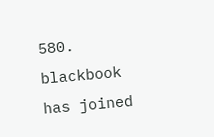580. blackbook has joined